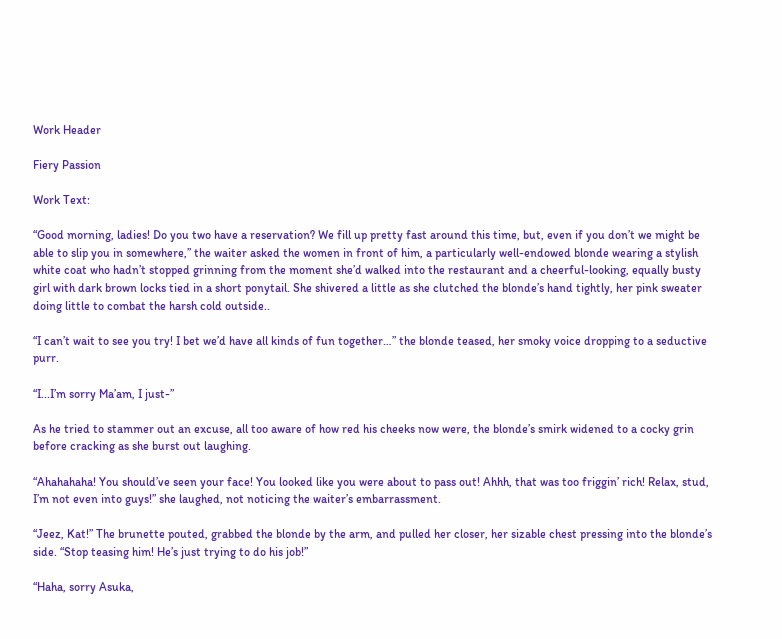Work Header

Fiery Passion

Work Text:

“Good morning, ladies! Do you two have a reservation? We fill up pretty fast around this time, but, even if you don’t we might be able to slip you in somewhere,” the waiter asked the women in front of him, a particularly well-endowed blonde wearing a stylish white coat who hadn’t stopped grinning from the moment she’d walked into the restaurant and a cheerful-looking, equally busty girl with dark brown locks tied in a short ponytail. She shivered a little as she clutched the blonde’s hand tightly, her pink sweater doing little to combat the harsh cold outside..

“I can’t wait to see you try! I bet we’d have all kinds of fun together…” the blonde teased, her smoky voice dropping to a seductive purr.

“I...I’m sorry Ma’am, I just-”

As he tried to stammer out an excuse, all too aware of how red his cheeks now were, the blonde’s smirk widened to a cocky grin before cracking as she burst out laughing.

“Ahahahaha! You should’ve seen your face! You looked like you were about to pass out! Ahhh, that was too friggin’ rich! Relax, stud, I’m not even into guys!” she laughed, not noticing the waiter’s embarrassment.

“Jeez, Kat!” The brunette pouted, grabbed the blonde by the arm, and pulled her closer, her sizable chest pressing into the blonde’s side. “Stop teasing him! He’s just trying to do his job!”

“Haha, sorry Asuka,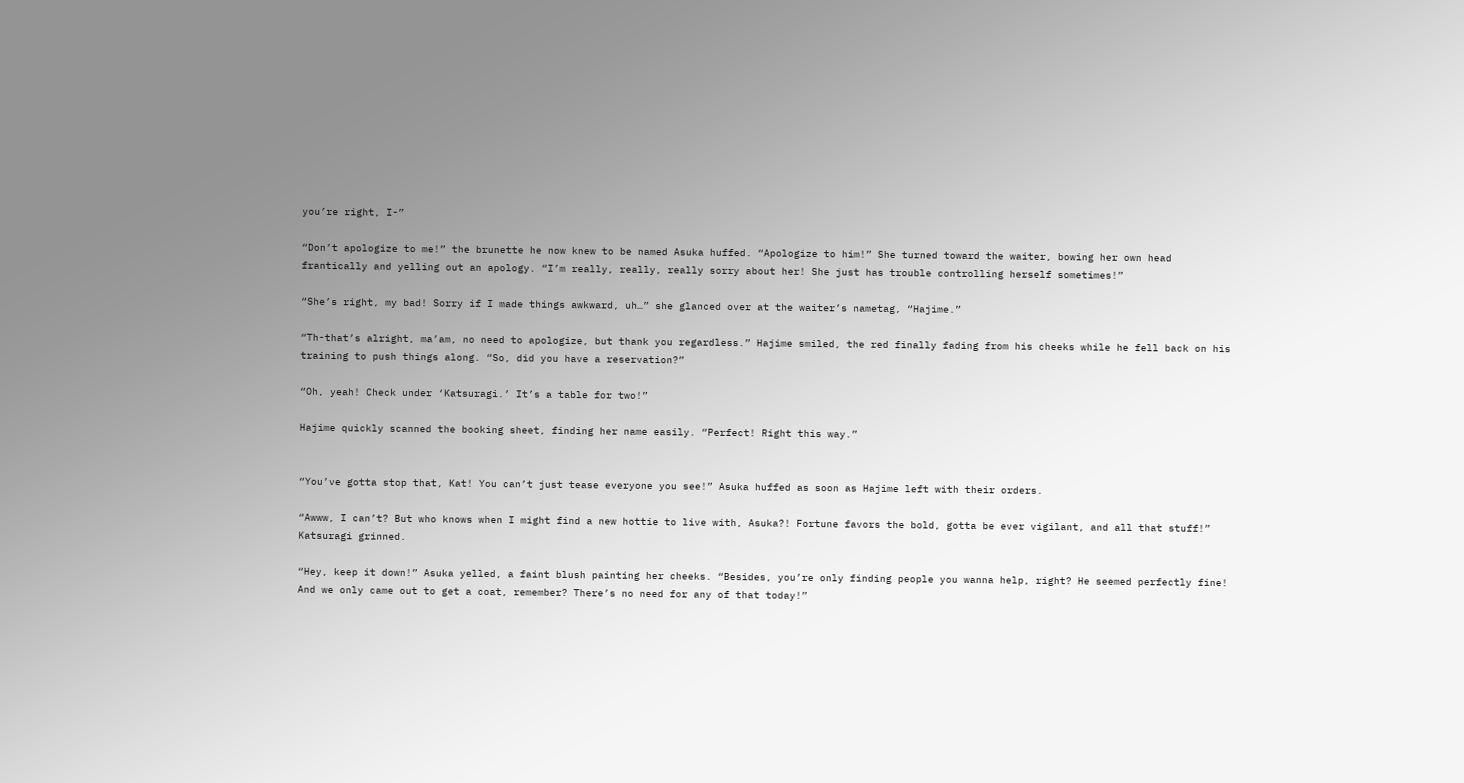you’re right, I-”

“Don’t apologize to me!” the brunette he now knew to be named Asuka huffed. “Apologize to him!” She turned toward the waiter, bowing her own head frantically and yelling out an apology. “I’m really, really, really sorry about her! She just has trouble controlling herself sometimes!”

“She’s right, my bad! Sorry if I made things awkward, uh…” she glanced over at the waiter’s nametag, “Hajime.”

“Th-that’s alright, ma’am, no need to apologize, but thank you regardless.” Hajime smiled, the red finally fading from his cheeks while he fell back on his training to push things along. “So, did you have a reservation?”

“Oh, yeah! Check under ‘Katsuragi.’ It’s a table for two!”

Hajime quickly scanned the booking sheet, finding her name easily. “Perfect! Right this way.”


“You’ve gotta stop that, Kat! You can’t just tease everyone you see!” Asuka huffed as soon as Hajime left with their orders.

“Awww, I can’t? But who knows when I might find a new hottie to live with, Asuka?! Fortune favors the bold, gotta be ever vigilant, and all that stuff!” Katsuragi grinned.

“Hey, keep it down!” Asuka yelled, a faint blush painting her cheeks. “Besides, you’re only finding people you wanna help, right? He seemed perfectly fine! And we only came out to get a coat, remember? There’s no need for any of that today!”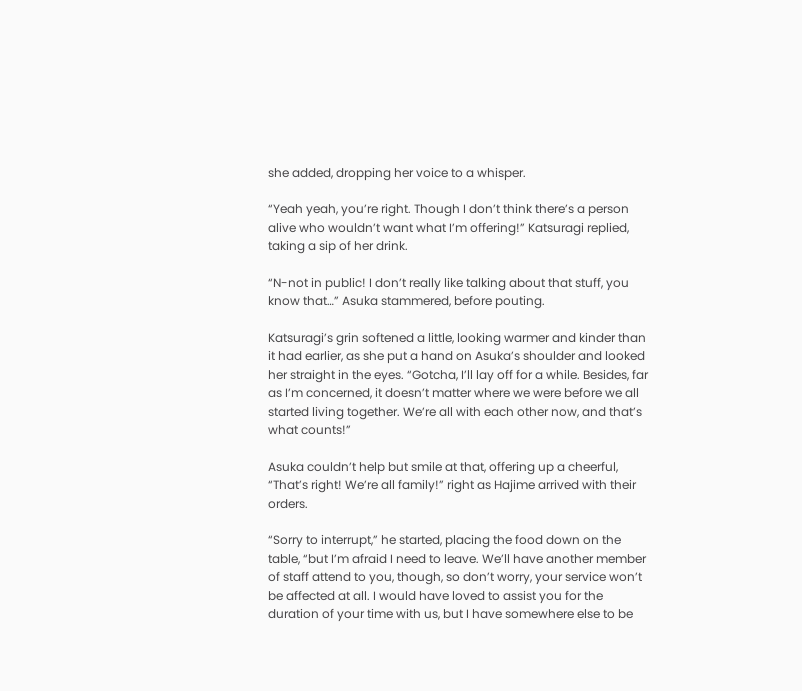she added, dropping her voice to a whisper.

“Yeah yeah, you’re right. Though I don’t think there’s a person alive who wouldn’t want what I’m offering!” Katsuragi replied, taking a sip of her drink.

“N-not in public! I don’t really like talking about that stuff, you know that…” Asuka stammered, before pouting.

Katsuragi’s grin softened a little, looking warmer and kinder than it had earlier, as she put a hand on Asuka’s shoulder and looked her straight in the eyes. “Gotcha, I’ll lay off for a while. Besides, far as I’m concerned, it doesn’t matter where we were before we all started living together. We’re all with each other now, and that’s what counts!”

Asuka couldn’t help but smile at that, offering up a cheerful, “That’s right! We’re all family!” right as Hajime arrived with their orders.

“Sorry to interrupt,” he started, placing the food down on the table, “but I’m afraid I need to leave. We’ll have another member of staff attend to you, though, so don’t worry, your service won’t be affected at all. I would have loved to assist you for the duration of your time with us, but I have somewhere else to be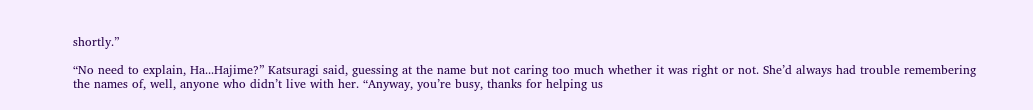shortly.”

“No need to explain, Ha...Hajime?” Katsuragi said, guessing at the name but not caring too much whether it was right or not. She’d always had trouble remembering the names of, well, anyone who didn’t live with her. “Anyway, you’re busy, thanks for helping us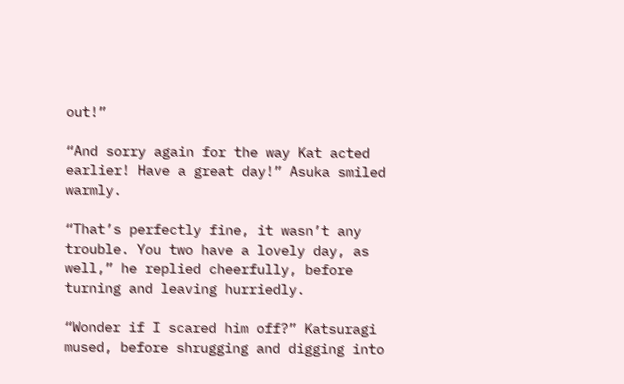out!”

“And sorry again for the way Kat acted earlier! Have a great day!” Asuka smiled warmly.

“That’s perfectly fine, it wasn’t any trouble. You two have a lovely day, as well,” he replied cheerfully, before turning and leaving hurriedly.

“Wonder if I scared him off?” Katsuragi mused, before shrugging and digging into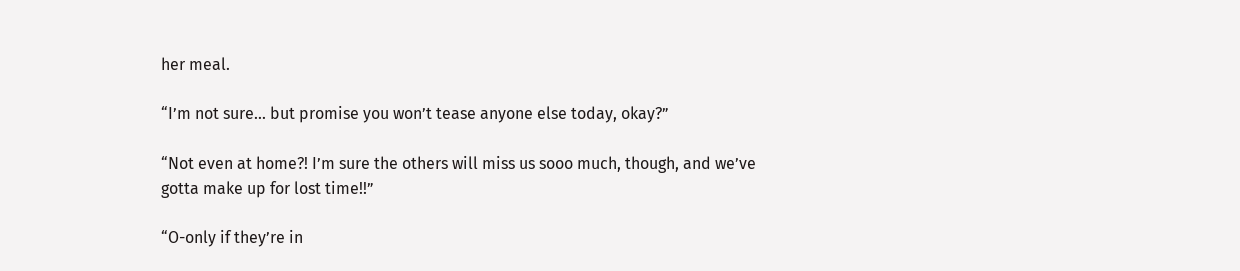her meal.

“I’m not sure... but promise you won’t tease anyone else today, okay?”

“Not even at home?! I’m sure the others will miss us sooo much, though, and we’ve gotta make up for lost time!!”

“O-only if they’re in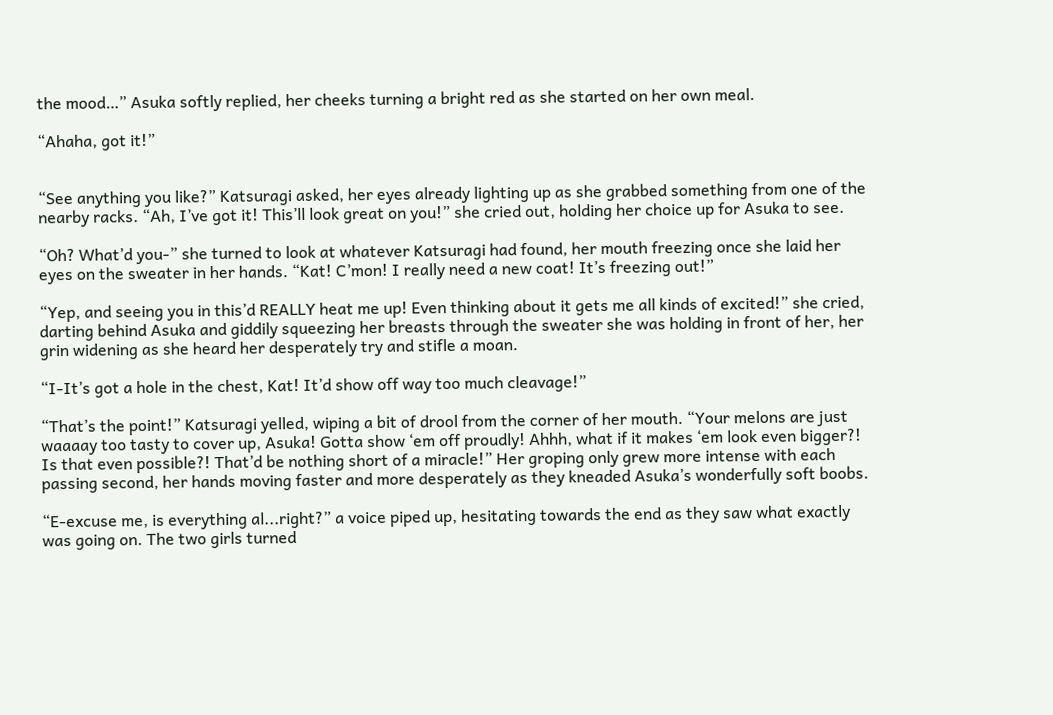the mood…” Asuka softly replied, her cheeks turning a bright red as she started on her own meal.

“Ahaha, got it!”


“See anything you like?” Katsuragi asked, her eyes already lighting up as she grabbed something from one of the nearby racks. “Ah, I’ve got it! This’ll look great on you!” she cried out, holding her choice up for Asuka to see.

“Oh? What’d you-” she turned to look at whatever Katsuragi had found, her mouth freezing once she laid her eyes on the sweater in her hands. “Kat! C’mon! I really need a new coat! It’s freezing out!”

“Yep, and seeing you in this’d REALLY heat me up! Even thinking about it gets me all kinds of excited!” she cried, darting behind Asuka and giddily squeezing her breasts through the sweater she was holding in front of her, her grin widening as she heard her desperately try and stifle a moan.

“I-It’s got a hole in the chest, Kat! It’d show off way too much cleavage!”

“That’s the point!” Katsuragi yelled, wiping a bit of drool from the corner of her mouth. “Your melons are just waaaay too tasty to cover up, Asuka! Gotta show ‘em off proudly! Ahhh, what if it makes ‘em look even bigger?! Is that even possible?! That’d be nothing short of a miracle!” Her groping only grew more intense with each passing second, her hands moving faster and more desperately as they kneaded Asuka’s wonderfully soft boobs.

“E-excuse me, is everything al...right?” a voice piped up, hesitating towards the end as they saw what exactly was going on. The two girls turned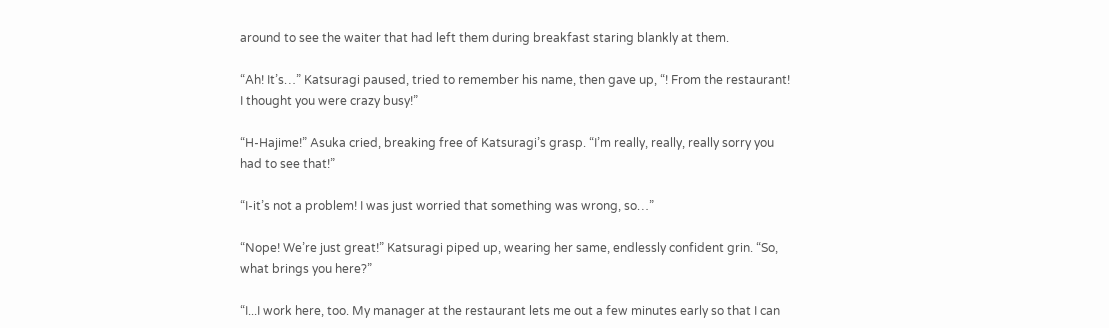around to see the waiter that had left them during breakfast staring blankly at them.

“Ah! It’s…” Katsuragi paused, tried to remember his name, then gave up, “! From the restaurant! I thought you were crazy busy!”

“H-Hajime!” Asuka cried, breaking free of Katsuragi’s grasp. “I’m really, really, really sorry you had to see that!”

“I-it’s not a problem! I was just worried that something was wrong, so…”

“Nope! We’re just great!” Katsuragi piped up, wearing her same, endlessly confident grin. “So, what brings you here?”

“I...I work here, too. My manager at the restaurant lets me out a few minutes early so that I can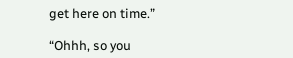get here on time.”

“Ohhh, so you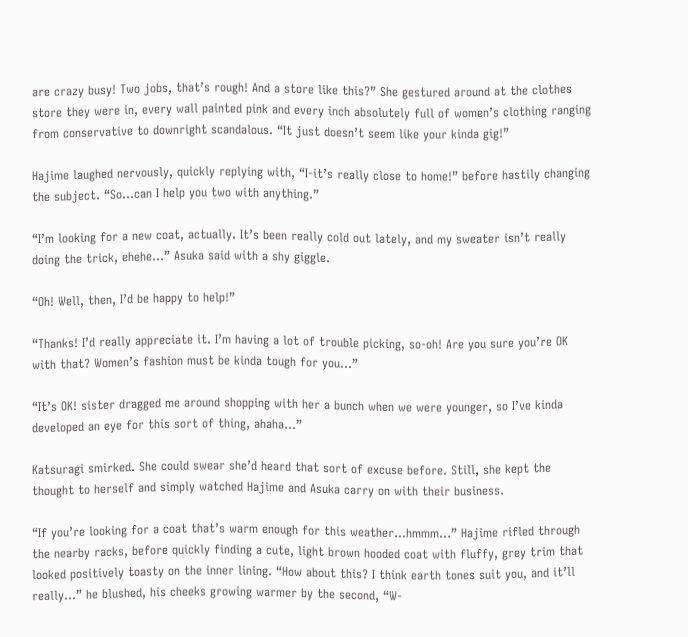are crazy busy! Two jobs, that’s rough! And a store like this?” She gestured around at the clothes store they were in, every wall painted pink and every inch absolutely full of women’s clothing ranging from conservative to downright scandalous. “It just doesn’t seem like your kinda gig!”

Hajime laughed nervously, quickly replying with, “I-it’s really close to home!” before hastily changing the subject. “So...can I help you two with anything.”

“I’m looking for a new coat, actually. It’s been really cold out lately, and my sweater isn’t really doing the trick, ehehe…” Asuka said with a shy giggle.

“Oh! Well, then, I’d be happy to help!”

“Thanks! I’d really appreciate it. I’m having a lot of trouble picking, so-oh! Are you sure you’re OK with that? Women’s fashion must be kinda tough for you…”

“It’s OK! sister dragged me around shopping with her a bunch when we were younger, so I’ve kinda developed an eye for this sort of thing, ahaha…”

Katsuragi smirked. She could swear she’d heard that sort of excuse before. Still, she kept the thought to herself and simply watched Hajime and Asuka carry on with their business.

“If you’re looking for a coat that’s warm enough for this weather...hmmm…” Hajime rifled through the nearby racks, before quickly finding a cute, light brown hooded coat with fluffy, grey trim that looked positively toasty on the inner lining. “How about this? I think earth tones suit you, and it’ll really…” he blushed, his cheeks growing warmer by the second, “W-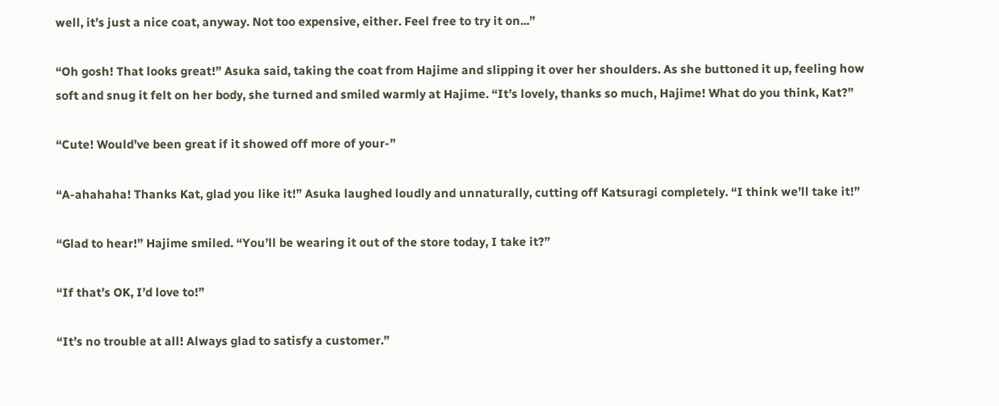well, it’s just a nice coat, anyway. Not too expensive, either. Feel free to try it on...”

“Oh gosh! That looks great!” Asuka said, taking the coat from Hajime and slipping it over her shoulders. As she buttoned it up, feeling how soft and snug it felt on her body, she turned and smiled warmly at Hajime. “It’s lovely, thanks so much, Hajime! What do you think, Kat?”

“Cute! Would’ve been great if it showed off more of your-”

“A-ahahaha! Thanks Kat, glad you like it!” Asuka laughed loudly and unnaturally, cutting off Katsuragi completely. “I think we’ll take it!”

“Glad to hear!” Hajime smiled. “You’ll be wearing it out of the store today, I take it?”

“If that’s OK, I’d love to!”

“It’s no trouble at all! Always glad to satisfy a customer.”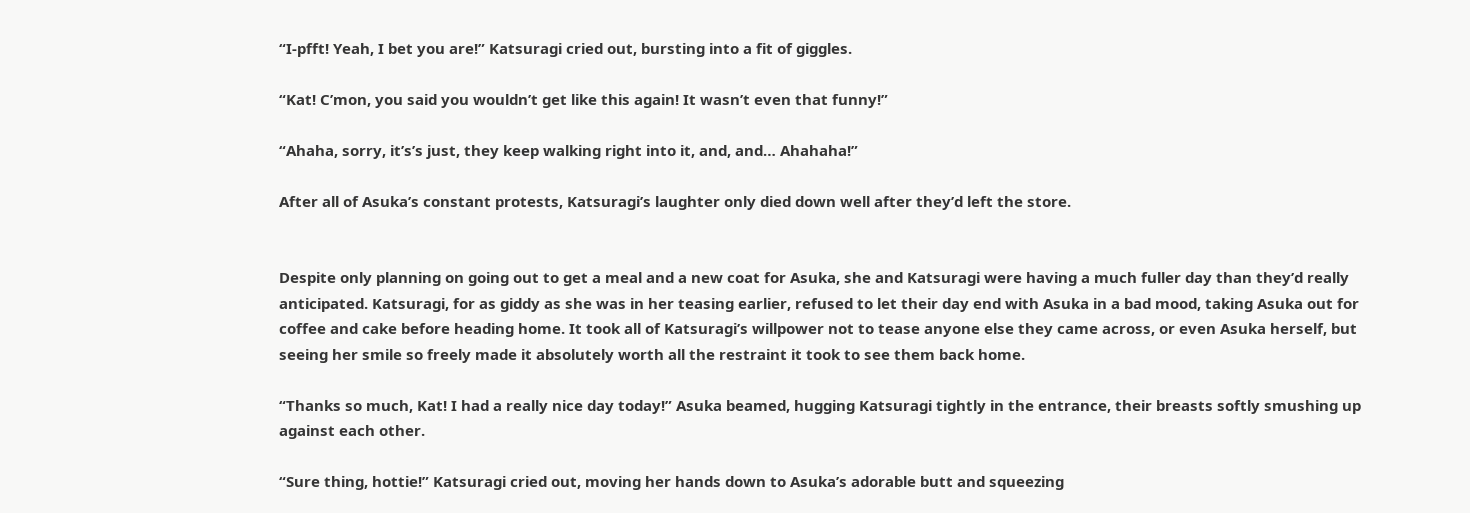“I-pfft! Yeah, I bet you are!” Katsuragi cried out, bursting into a fit of giggles.

“Kat! C’mon, you said you wouldn’t get like this again! It wasn’t even that funny!”

“Ahaha, sorry, it’s’s just, they keep walking right into it, and, and… Ahahaha!”

After all of Asuka’s constant protests, Katsuragi’s laughter only died down well after they’d left the store.


Despite only planning on going out to get a meal and a new coat for Asuka, she and Katsuragi were having a much fuller day than they’d really anticipated. Katsuragi, for as giddy as she was in her teasing earlier, refused to let their day end with Asuka in a bad mood, taking Asuka out for coffee and cake before heading home. It took all of Katsuragi’s willpower not to tease anyone else they came across, or even Asuka herself, but seeing her smile so freely made it absolutely worth all the restraint it took to see them back home.

“Thanks so much, Kat! I had a really nice day today!” Asuka beamed, hugging Katsuragi tightly in the entrance, their breasts softly smushing up against each other.

“Sure thing, hottie!” Katsuragi cried out, moving her hands down to Asuka’s adorable butt and squeezing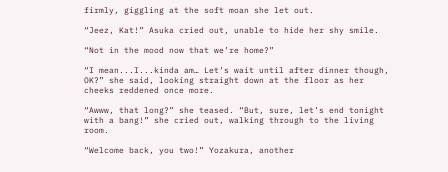firmly, giggling at the soft moan she let out.

“Jeez, Kat!” Asuka cried out, unable to hide her shy smile.

“Not in the mood now that we’re home?”

“I mean...I...kinda am… Let’s wait until after dinner though, OK?” she said, looking straight down at the floor as her cheeks reddened once more.

“Awww, that long?” she teased. “But, sure, let’s end tonight with a bang!” she cried out, walking through to the living room.

“Welcome back, you two!” Yozakura, another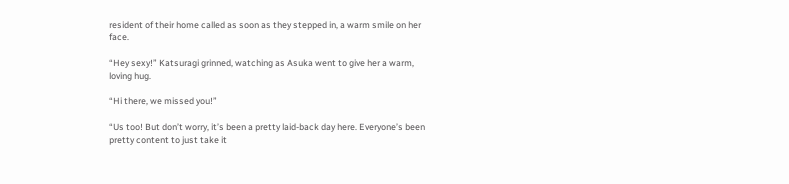resident of their home called as soon as they stepped in, a warm smile on her face.

“Hey sexy!” Katsuragi grinned, watching as Asuka went to give her a warm, loving hug.

“Hi there, we missed you!”

“Us too! But don’t worry, it’s been a pretty laid-back day here. Everyone’s been pretty content to just take it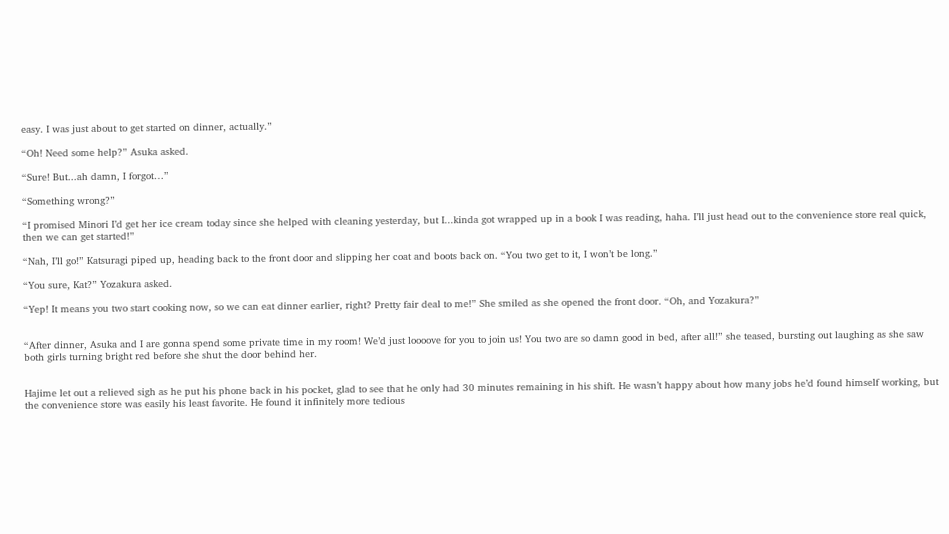easy. I was just about to get started on dinner, actually.”

“Oh! Need some help?” Asuka asked.

“Sure! But...ah damn, I forgot…”

“Something wrong?”

“I promised Minori I’d get her ice cream today since she helped with cleaning yesterday, but I...kinda got wrapped up in a book I was reading, haha. I’ll just head out to the convenience store real quick, then we can get started!”

“Nah, I’ll go!” Katsuragi piped up, heading back to the front door and slipping her coat and boots back on. “You two get to it, I won’t be long.”

“You sure, Kat?” Yozakura asked.

“Yep! It means you two start cooking now, so we can eat dinner earlier, right? Pretty fair deal to me!” She smiled as she opened the front door. “Oh, and Yozakura?”


“After dinner, Asuka and I are gonna spend some private time in my room! We’d just loooove for you to join us! You two are so damn good in bed, after all!” she teased, bursting out laughing as she saw both girls turning bright red before she shut the door behind her.


Hajime let out a relieved sigh as he put his phone back in his pocket, glad to see that he only had 30 minutes remaining in his shift. He wasn’t happy about how many jobs he’d found himself working, but the convenience store was easily his least favorite. He found it infinitely more tedious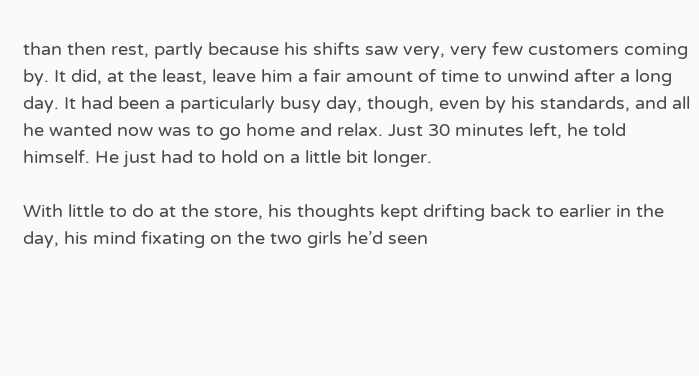than then rest, partly because his shifts saw very, very few customers coming by. It did, at the least, leave him a fair amount of time to unwind after a long day. It had been a particularly busy day, though, even by his standards, and all he wanted now was to go home and relax. Just 30 minutes left, he told himself. He just had to hold on a little bit longer.

With little to do at the store, his thoughts kept drifting back to earlier in the day, his mind fixating on the two girls he’d seen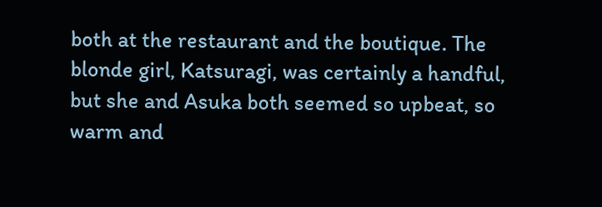both at the restaurant and the boutique. The blonde girl, Katsuragi, was certainly a handful, but she and Asuka both seemed so upbeat, so warm and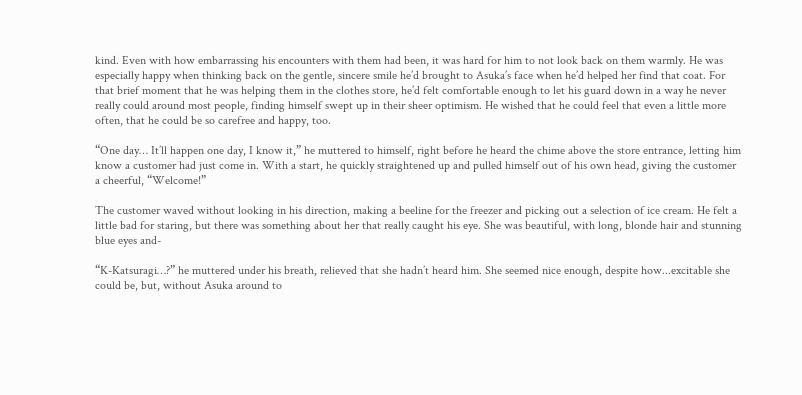kind. Even with how embarrassing his encounters with them had been, it was hard for him to not look back on them warmly. He was especially happy when thinking back on the gentle, sincere smile he’d brought to Asuka’s face when he’d helped her find that coat. For that brief moment that he was helping them in the clothes store, he’d felt comfortable enough to let his guard down in a way he never really could around most people, finding himself swept up in their sheer optimism. He wished that he could feel that even a little more often, that he could be so carefree and happy, too.

“One day… It’ll happen one day, I know it,” he muttered to himself, right before he heard the chime above the store entrance, letting him know a customer had just come in. With a start, he quickly straightened up and pulled himself out of his own head, giving the customer a cheerful, “Welcome!”

The customer waved without looking in his direction, making a beeline for the freezer and picking out a selection of ice cream. He felt a little bad for staring, but there was something about her that really caught his eye. She was beautiful, with long, blonde hair and stunning blue eyes and-

“K-Katsuragi…?” he muttered under his breath, relieved that she hadn’t heard him. She seemed nice enough, despite how...excitable she could be, but, without Asuka around to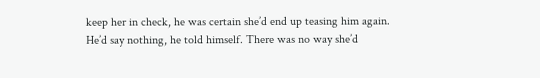keep her in check, he was certain she’d end up teasing him again. He’d say nothing, he told himself. There was no way she’d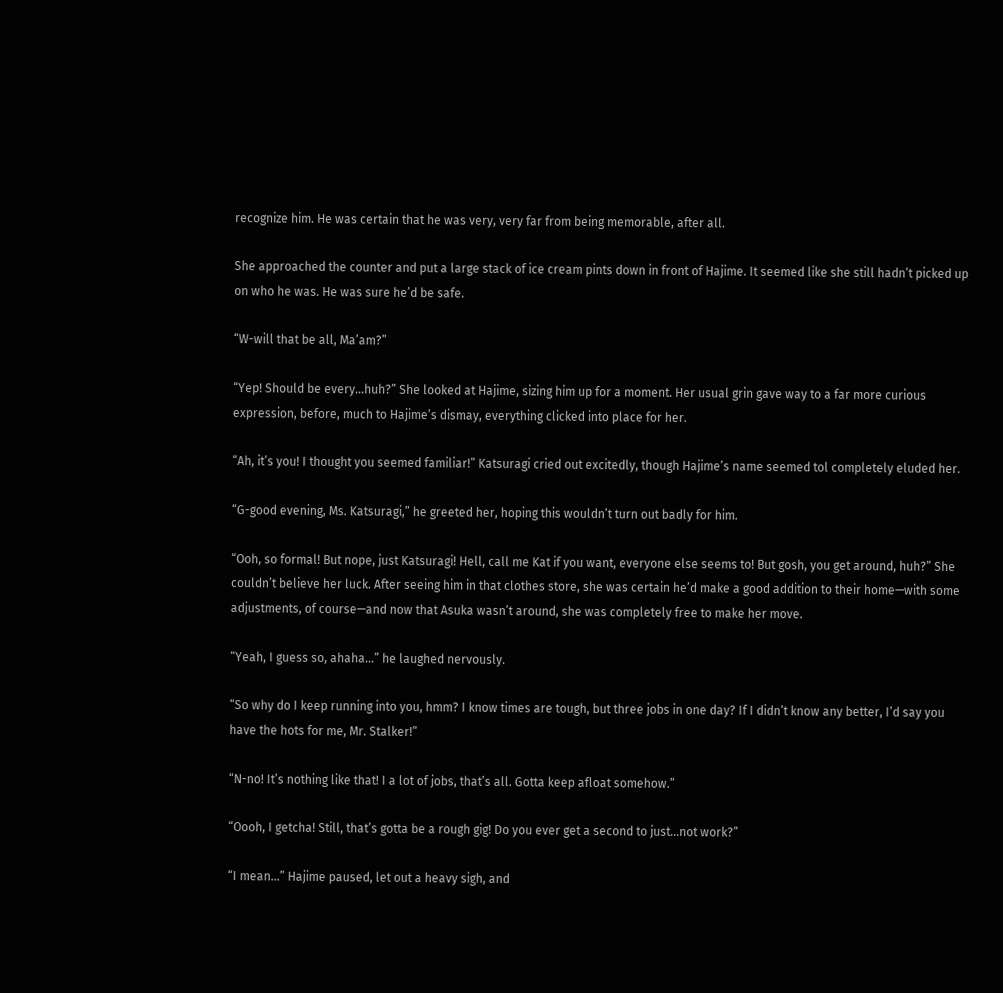recognize him. He was certain that he was very, very far from being memorable, after all.

She approached the counter and put a large stack of ice cream pints down in front of Hajime. It seemed like she still hadn’t picked up on who he was. He was sure he’d be safe.

“W-will that be all, Ma’am?”

“Yep! Should be every…huh?” She looked at Hajime, sizing him up for a moment. Her usual grin gave way to a far more curious expression, before, much to Hajime’s dismay, everything clicked into place for her.

“Ah, it’s you! I thought you seemed familiar!” Katsuragi cried out excitedly, though Hajime’s name seemed tol completely eluded her.

“G-good evening, Ms. Katsuragi,” he greeted her, hoping this wouldn’t turn out badly for him.

“Ooh, so formal! But nope, just Katsuragi! Hell, call me Kat if you want, everyone else seems to! But gosh, you get around, huh?” She couldn’t believe her luck. After seeing him in that clothes store, she was certain he’d make a good addition to their home—with some adjustments, of course—and now that Asuka wasn’t around, she was completely free to make her move.

“Yeah, I guess so, ahaha…” he laughed nervously.

“So why do I keep running into you, hmm? I know times are tough, but three jobs in one day? If I didn’t know any better, I’d say you have the hots for me, Mr. Stalker!”

“N-no! It’s nothing like that! I a lot of jobs, that’s all. Gotta keep afloat somehow.”

“Oooh, I getcha! Still, that’s gotta be a rough gig! Do you ever get a second to just...not work?”

“I mean…” Hajime paused, let out a heavy sigh, and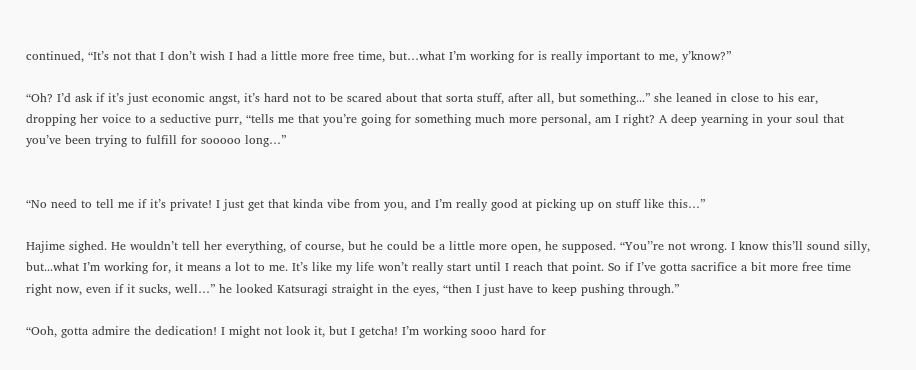continued, “It’s not that I don’t wish I had a little more free time, but…what I’m working for is really important to me, y’know?”

“Oh? I’d ask if it’s just economic angst, it’s hard not to be scared about that sorta stuff, after all, but something...” she leaned in close to his ear, dropping her voice to a seductive purr, “tells me that you’re going for something much more personal, am I right? A deep yearning in your soul that you’ve been trying to fulfill for sooooo long…”


“No need to tell me if it’s private! I just get that kinda vibe from you, and I’m really good at picking up on stuff like this…”

Hajime sighed. He wouldn’t tell her everything, of course, but he could be a little more open, he supposed. “You’’re not wrong. I know this’ll sound silly, but...what I’m working for, it means a lot to me. It’s like my life won’t really start until I reach that point. So if I’ve gotta sacrifice a bit more free time right now, even if it sucks, well…” he looked Katsuragi straight in the eyes, “then I just have to keep pushing through.”

“Ooh, gotta admire the dedication! I might not look it, but I getcha! I’m working sooo hard for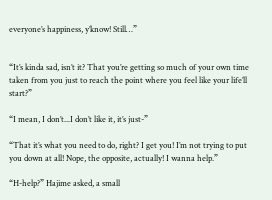everyone’s happiness, y’know! Still…”


“It’s kinda sad, isn’t it? That you’re getting so much of your own time taken from you just to reach the point where you feel like your life’ll start?”

“I mean, I don’t...I don’t like it, it’s just-”

“That it’s what you need to do, right? I get you! I’m not trying to put you down at all! Nope, the opposite, actually! I wanna help.”

“H-help?” Hajime asked, a small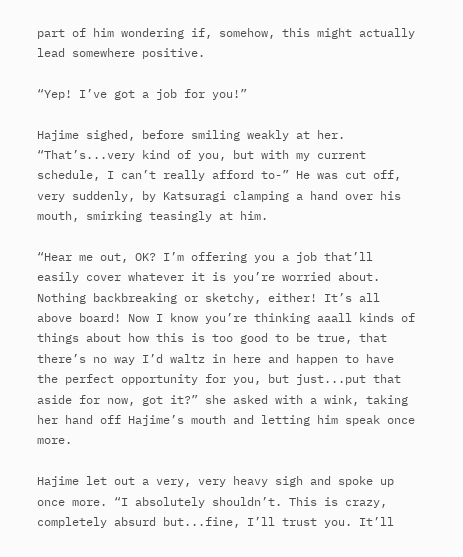part of him wondering if, somehow, this might actually lead somewhere positive.

“Yep! I’ve got a job for you!”

Hajime sighed, before smiling weakly at her. “That’s...very kind of you, but with my current schedule, I can’t really afford to-” He was cut off, very suddenly, by Katsuragi clamping a hand over his mouth, smirking teasingly at him.

“Hear me out, OK? I’m offering you a job that’ll easily cover whatever it is you’re worried about. Nothing backbreaking or sketchy, either! It’s all above board! Now I know you’re thinking aaall kinds of things about how this is too good to be true, that there’s no way I’d waltz in here and happen to have the perfect opportunity for you, but just...put that aside for now, got it?” she asked with a wink, taking her hand off Hajime’s mouth and letting him speak once more.

Hajime let out a very, very heavy sigh and spoke up once more. “I absolutely shouldn’t. This is crazy, completely absurd but...fine, I’ll trust you. It’ll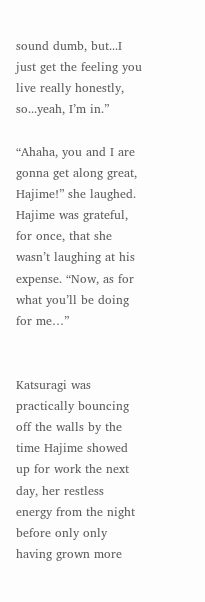sound dumb, but...I just get the feeling you live really honestly, so...yeah, I’m in.”

“Ahaha, you and I are gonna get along great, Hajime!” she laughed. Hajime was grateful, for once, that she wasn’t laughing at his expense. “Now, as for what you’ll be doing for me…”


Katsuragi was practically bouncing off the walls by the time Hajime showed up for work the next day, her restless energy from the night before only only having grown more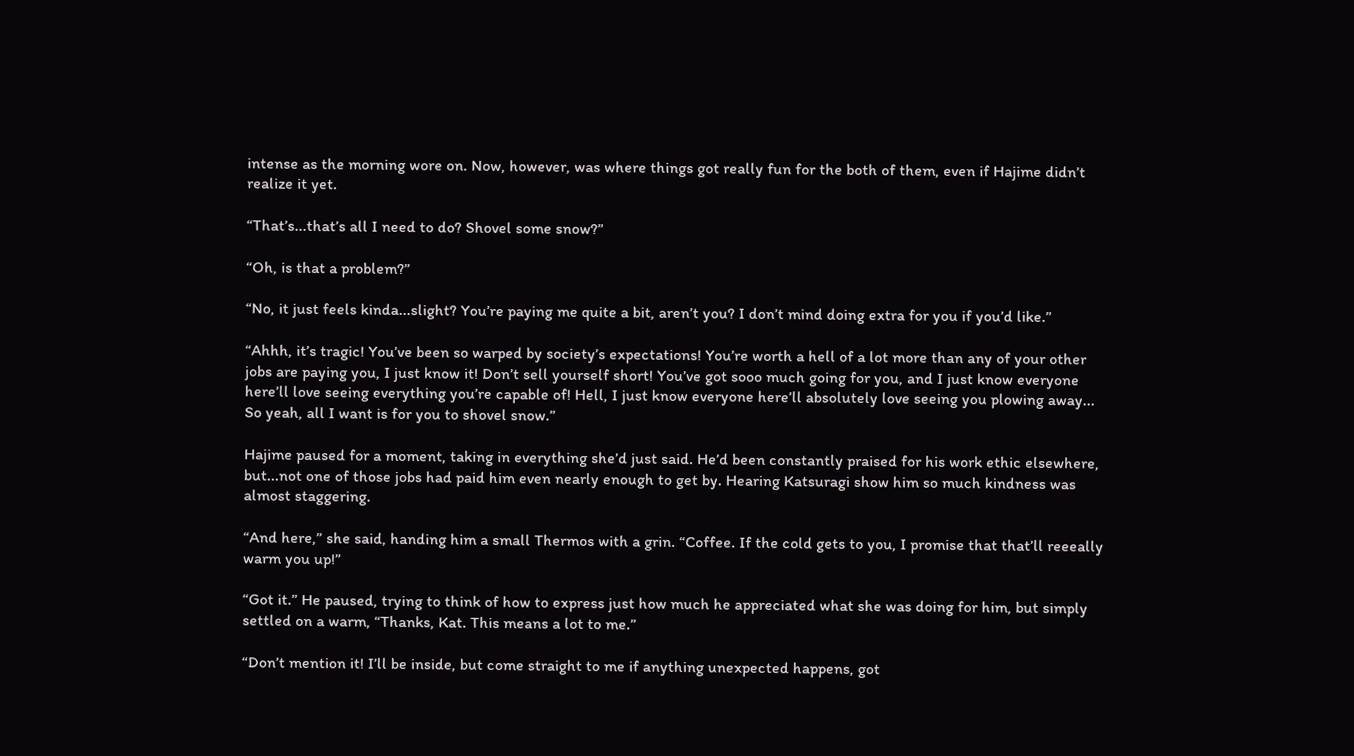intense as the morning wore on. Now, however, was where things got really fun for the both of them, even if Hajime didn’t realize it yet.

“That’s...that’s all I need to do? Shovel some snow?”

“Oh, is that a problem?”

“No, it just feels kinda...slight? You’re paying me quite a bit, aren’t you? I don’t mind doing extra for you if you’d like.”

“Ahhh, it’s tragic! You’ve been so warped by society’s expectations! You’re worth a hell of a lot more than any of your other jobs are paying you, I just know it! Don’t sell yourself short! You’ve got sooo much going for you, and I just know everyone here’ll love seeing everything you’re capable of! Hell, I just know everyone here’ll absolutely love seeing you plowing away... So yeah, all I want is for you to shovel snow.”

Hajime paused for a moment, taking in everything she’d just said. He’d been constantly praised for his work ethic elsewhere, but...not one of those jobs had paid him even nearly enough to get by. Hearing Katsuragi show him so much kindness was almost staggering.

“And here,” she said, handing him a small Thermos with a grin. “Coffee. If the cold gets to you, I promise that that’ll reeeally warm you up!”

“Got it.” He paused, trying to think of how to express just how much he appreciated what she was doing for him, but simply settled on a warm, “Thanks, Kat. This means a lot to me.”

“Don’t mention it! I’ll be inside, but come straight to me if anything unexpected happens, got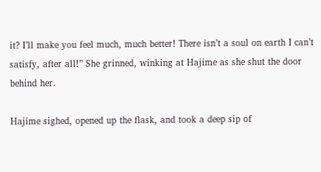it? I’ll make you feel much, much better! There isn’t a soul on earth I can’t satisfy, after all!” She grinned, winking at Hajime as she shut the door behind her.

Hajime sighed, opened up the flask, and took a deep sip of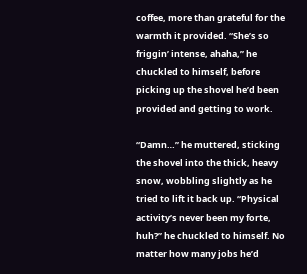coffee, more than grateful for the warmth it provided. “She’s so friggin’ intense, ahaha,” he chuckled to himself, before picking up the shovel he’d been provided and getting to work.

“Damn…” he muttered, sticking the shovel into the thick, heavy snow, wobbling slightly as he tried to lift it back up. “Physical activity’s never been my forte, huh?” he chuckled to himself. No matter how many jobs he’d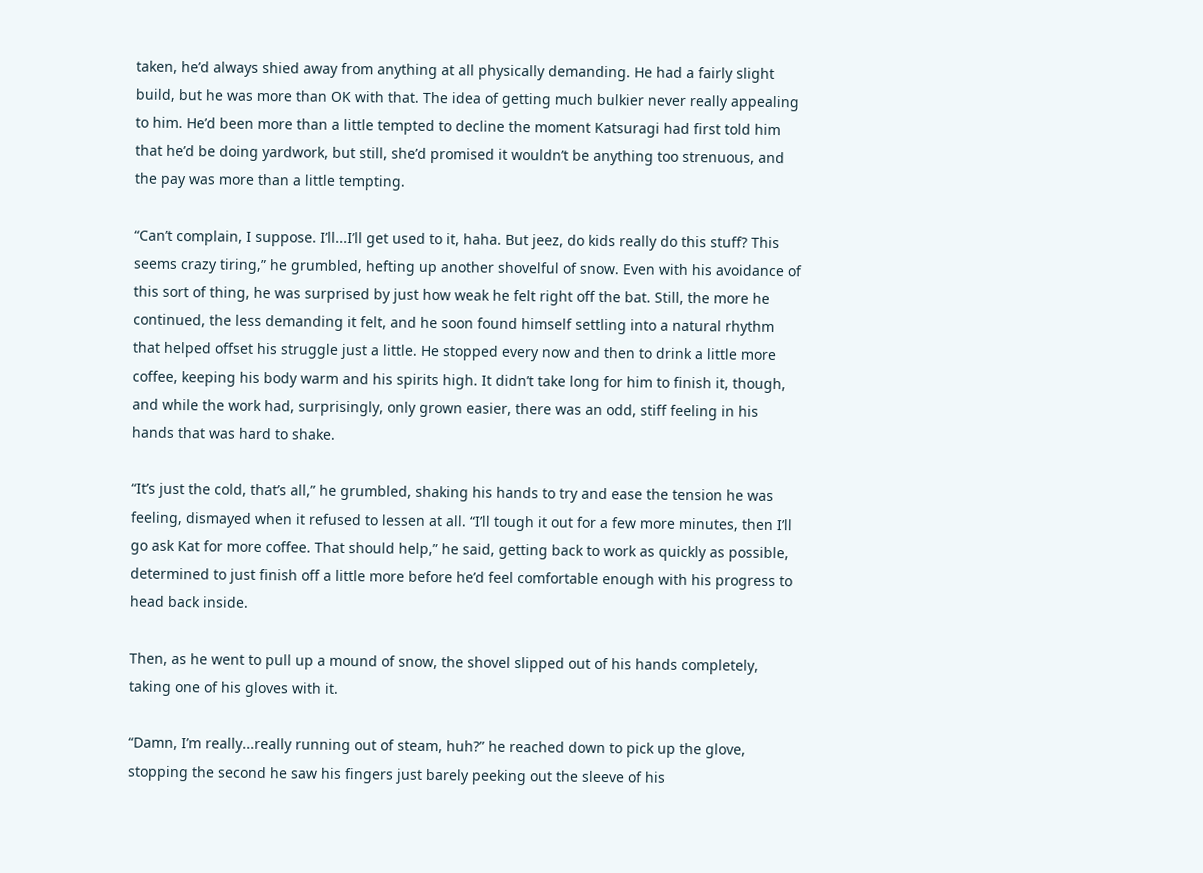taken, he’d always shied away from anything at all physically demanding. He had a fairly slight build, but he was more than OK with that. The idea of getting much bulkier never really appealing to him. He’d been more than a little tempted to decline the moment Katsuragi had first told him that he’d be doing yardwork, but still, she’d promised it wouldn’t be anything too strenuous, and the pay was more than a little tempting.

“Can’t complain, I suppose. I’ll...I’ll get used to it, haha. But jeez, do kids really do this stuff? This seems crazy tiring,” he grumbled, hefting up another shovelful of snow. Even with his avoidance of this sort of thing, he was surprised by just how weak he felt right off the bat. Still, the more he continued, the less demanding it felt, and he soon found himself settling into a natural rhythm that helped offset his struggle just a little. He stopped every now and then to drink a little more coffee, keeping his body warm and his spirits high. It didn’t take long for him to finish it, though, and while the work had, surprisingly, only grown easier, there was an odd, stiff feeling in his hands that was hard to shake.

“It’s just the cold, that’s all,” he grumbled, shaking his hands to try and ease the tension he was feeling, dismayed when it refused to lessen at all. “I’ll tough it out for a few more minutes, then I’ll go ask Kat for more coffee. That should help,” he said, getting back to work as quickly as possible, determined to just finish off a little more before he’d feel comfortable enough with his progress to head back inside.

Then, as he went to pull up a mound of snow, the shovel slipped out of his hands completely, taking one of his gloves with it.

“Damn, I’m really...really running out of steam, huh?” he reached down to pick up the glove, stopping the second he saw his fingers just barely peeking out the sleeve of his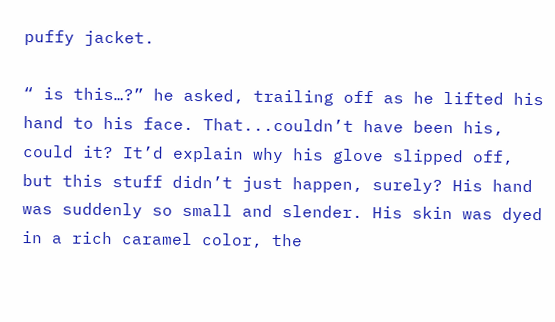puffy jacket.

“ is this…?” he asked, trailing off as he lifted his hand to his face. That...couldn’t have been his, could it? It’d explain why his glove slipped off, but this stuff didn’t just happen, surely? His hand was suddenly so small and slender. His skin was dyed in a rich caramel color, the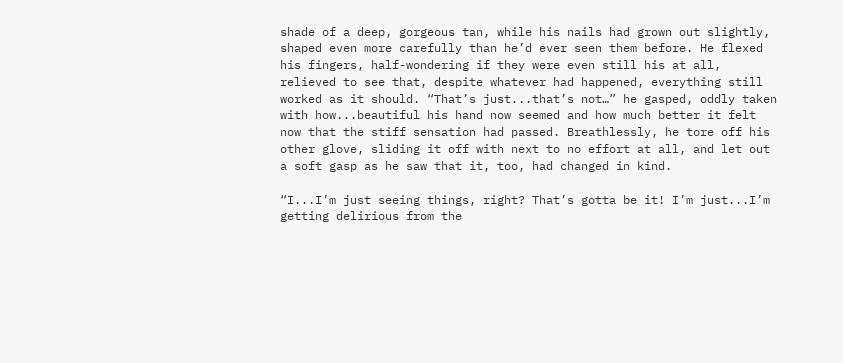shade of a deep, gorgeous tan, while his nails had grown out slightly, shaped even more carefully than he’d ever seen them before. He flexed his fingers, half-wondering if they were even still his at all, relieved to see that, despite whatever had happened, everything still worked as it should. “That’s just...that’s not…” he gasped, oddly taken with how...beautiful his hand now seemed and how much better it felt now that the stiff sensation had passed. Breathlessly, he tore off his other glove, sliding it off with next to no effort at all, and let out a soft gasp as he saw that it, too, had changed in kind.

“I...I’m just seeing things, right? That’s gotta be it! I’m just...I’m getting delirious from the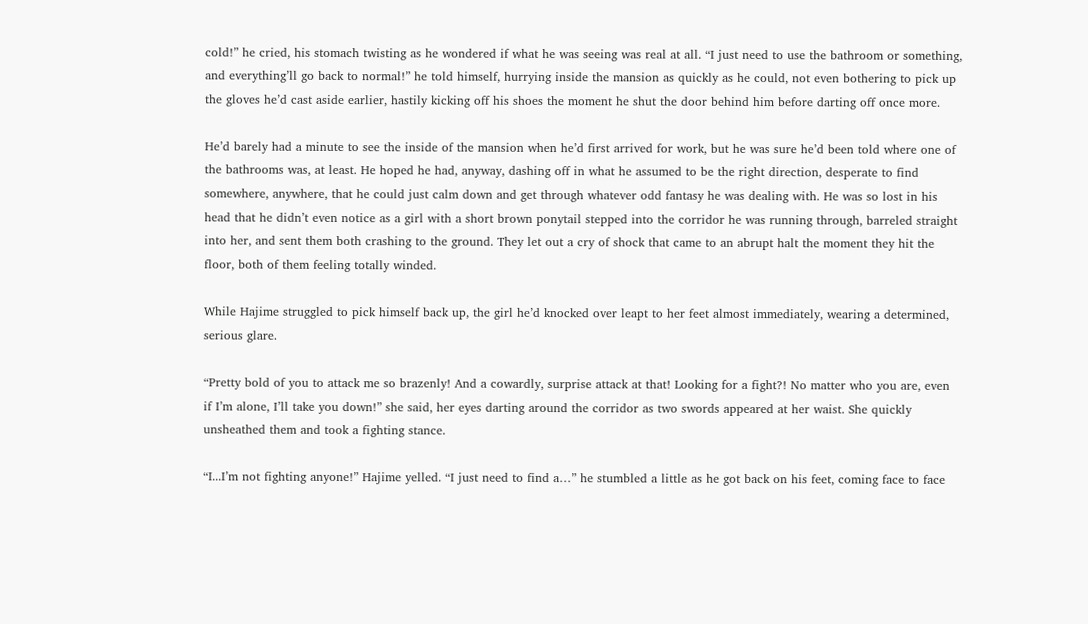cold!” he cried, his stomach twisting as he wondered if what he was seeing was real at all. “I just need to use the bathroom or something, and everything’ll go back to normal!” he told himself, hurrying inside the mansion as quickly as he could, not even bothering to pick up the gloves he’d cast aside earlier, hastily kicking off his shoes the moment he shut the door behind him before darting off once more.

He’d barely had a minute to see the inside of the mansion when he’d first arrived for work, but he was sure he’d been told where one of the bathrooms was, at least. He hoped he had, anyway, dashing off in what he assumed to be the right direction, desperate to find somewhere, anywhere, that he could just calm down and get through whatever odd fantasy he was dealing with. He was so lost in his head that he didn’t even notice as a girl with a short brown ponytail stepped into the corridor he was running through, barreled straight into her, and sent them both crashing to the ground. They let out a cry of shock that came to an abrupt halt the moment they hit the floor, both of them feeling totally winded.

While Hajime struggled to pick himself back up, the girl he’d knocked over leapt to her feet almost immediately, wearing a determined, serious glare.

“Pretty bold of you to attack me so brazenly! And a cowardly, surprise attack at that! Looking for a fight?! No matter who you are, even if I’m alone, I’ll take you down!” she said, her eyes darting around the corridor as two swords appeared at her waist. She quickly unsheathed them and took a fighting stance.

“I...I’m not fighting anyone!” Hajime yelled. “I just need to find a…” he stumbled a little as he got back on his feet, coming face to face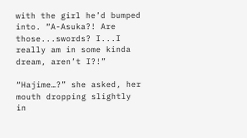with the girl he’d bumped into. “A-Asuka?! Are those...swords? I...I really am in some kinda dream, aren’t I?!”

“Hajime…?” she asked, her mouth dropping slightly in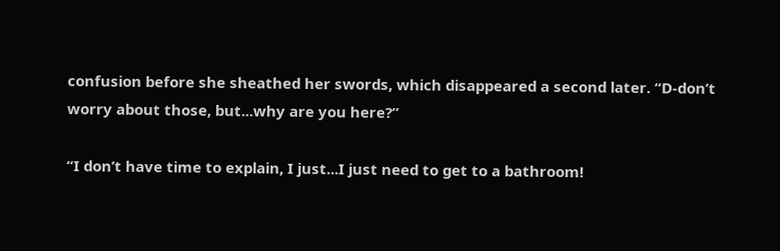confusion before she sheathed her swords, which disappeared a second later. “D-don’t worry about those, but...why are you here?”

“I don’t have time to explain, I just...I just need to get to a bathroom!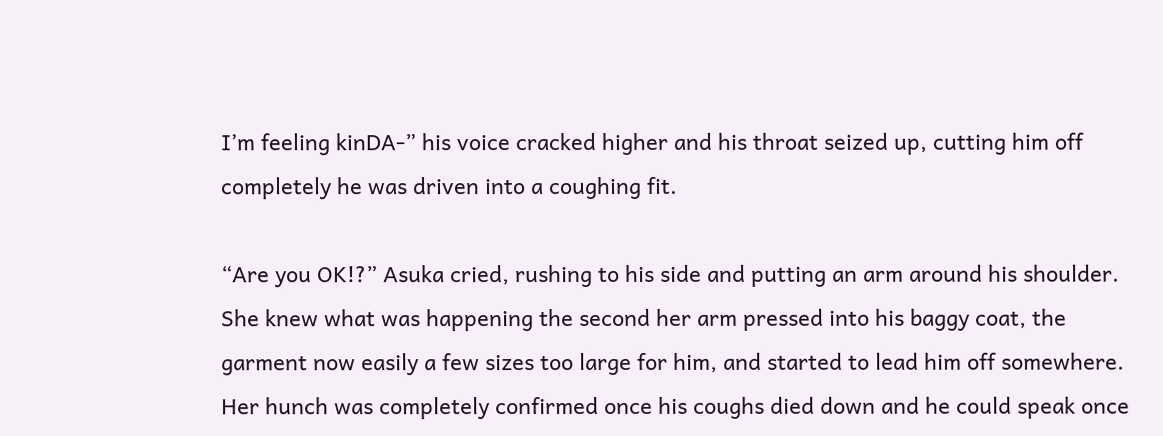I’m feeling kinDA-” his voice cracked higher and his throat seized up, cutting him off completely he was driven into a coughing fit.

“Are you OK!?” Asuka cried, rushing to his side and putting an arm around his shoulder. She knew what was happening the second her arm pressed into his baggy coat, the garment now easily a few sizes too large for him, and started to lead him off somewhere. Her hunch was completely confirmed once his coughs died down and he could speak once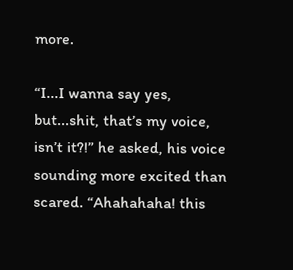more.

“I...I wanna say yes, but...shit, that’s my voice, isn’t it?!” he asked, his voice sounding more excited than scared. “Ahahahaha! this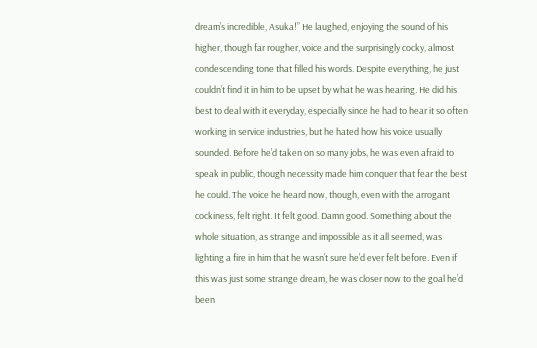dream’s incredible, Asuka!” He laughed, enjoying the sound of his higher, though far rougher, voice and the surprisingly cocky, almost condescending tone that filled his words. Despite everything, he just couldn’t find it in him to be upset by what he was hearing. He did his best to deal with it everyday, especially since he had to hear it so often working in service industries, but he hated how his voice usually sounded. Before he’d taken on so many jobs, he was even afraid to speak in public, though necessity made him conquer that fear the best he could. The voice he heard now, though, even with the arrogant cockiness, felt right. It felt good. Damn good. Something about the whole situation, as strange and impossible as it all seemed, was lighting a fire in him that he wasn’t sure he’d ever felt before. Even if this was just some strange dream, he was closer now to the goal he’d been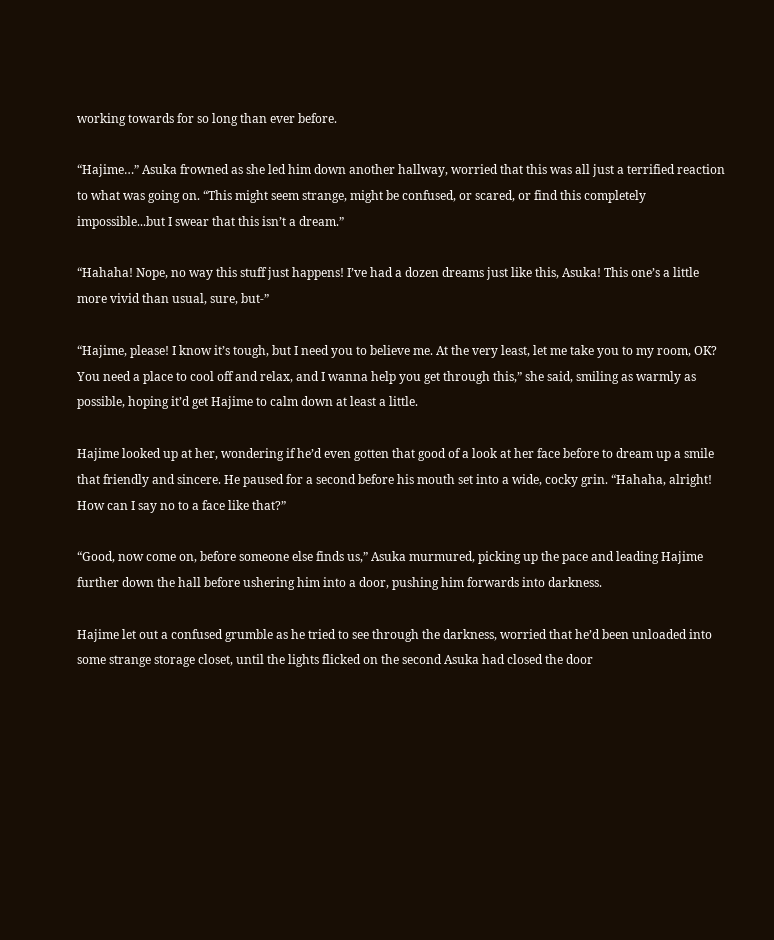working towards for so long than ever before.

“Hajime…” Asuka frowned as she led him down another hallway, worried that this was all just a terrified reaction to what was going on. “This might seem strange, might be confused, or scared, or find this completely impossible...but I swear that this isn’t a dream.”

“Hahaha! Nope, no way this stuff just happens! I’ve had a dozen dreams just like this, Asuka! This one’s a little more vivid than usual, sure, but-”

“Hajime, please! I know it’s tough, but I need you to believe me. At the very least, let me take you to my room, OK? You need a place to cool off and relax, and I wanna help you get through this,” she said, smiling as warmly as possible, hoping it’d get Hajime to calm down at least a little.

Hajime looked up at her, wondering if he’d even gotten that good of a look at her face before to dream up a smile that friendly and sincere. He paused for a second before his mouth set into a wide, cocky grin. “Hahaha, alright! How can I say no to a face like that?”

“Good, now come on, before someone else finds us,” Asuka murmured, picking up the pace and leading Hajime further down the hall before ushering him into a door, pushing him forwards into darkness.

Hajime let out a confused grumble as he tried to see through the darkness, worried that he’d been unloaded into some strange storage closet, until the lights flicked on the second Asuka had closed the door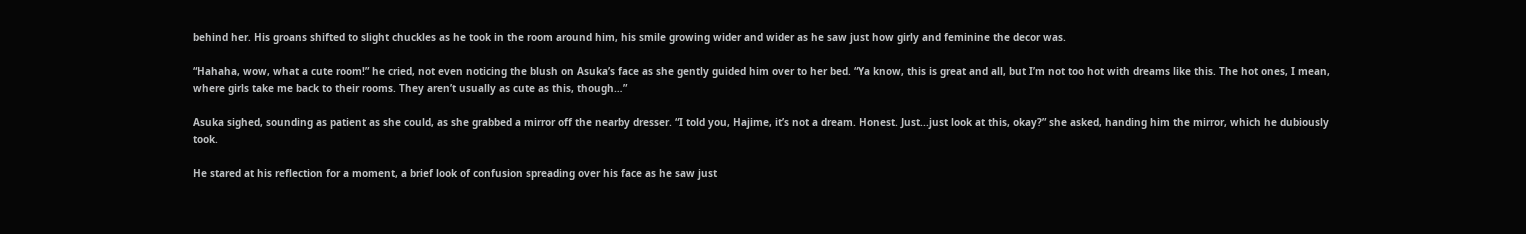behind her. His groans shifted to slight chuckles as he took in the room around him, his smile growing wider and wider as he saw just how girly and feminine the decor was.

“Hahaha, wow, what a cute room!” he cried, not even noticing the blush on Asuka’s face as she gently guided him over to her bed. “Ya know, this is great and all, but I’m not too hot with dreams like this. The hot ones, I mean, where girls take me back to their rooms. They aren’t usually as cute as this, though…”

Asuka sighed, sounding as patient as she could, as she grabbed a mirror off the nearby dresser. “I told you, Hajime, it’s not a dream. Honest. Just...just look at this, okay?” she asked, handing him the mirror, which he dubiously took.

He stared at his reflection for a moment, a brief look of confusion spreading over his face as he saw just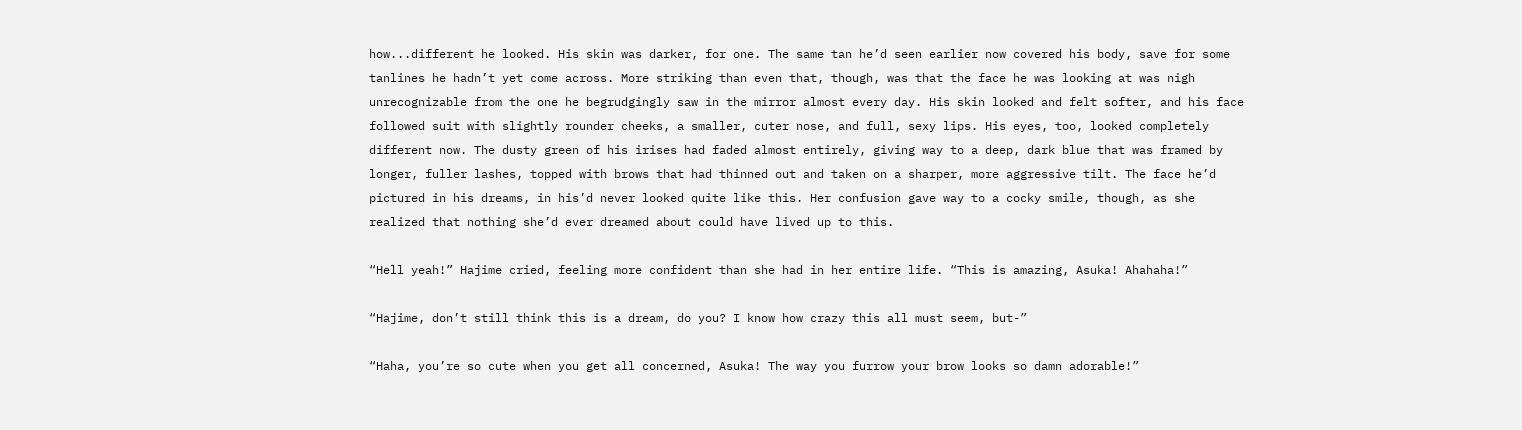how...different he looked. His skin was darker, for one. The same tan he’d seen earlier now covered his body, save for some tanlines he hadn’t yet come across. More striking than even that, though, was that the face he was looking at was nigh unrecognizable from the one he begrudgingly saw in the mirror almost every day. His skin looked and felt softer, and his face followed suit with slightly rounder cheeks, a smaller, cuter nose, and full, sexy lips. His eyes, too, looked completely different now. The dusty green of his irises had faded almost entirely, giving way to a deep, dark blue that was framed by longer, fuller lashes, topped with brows that had thinned out and taken on a sharper, more aggressive tilt. The face he’d pictured in his dreams, in his’d never looked quite like this. Her confusion gave way to a cocky smile, though, as she realized that nothing she’d ever dreamed about could have lived up to this.

“Hell yeah!” Hajime cried, feeling more confident than she had in her entire life. “This is amazing, Asuka! Ahahaha!”

“Hajime, don’t still think this is a dream, do you? I know how crazy this all must seem, but-”

“Haha, you’re so cute when you get all concerned, Asuka! The way you furrow your brow looks so damn adorable!”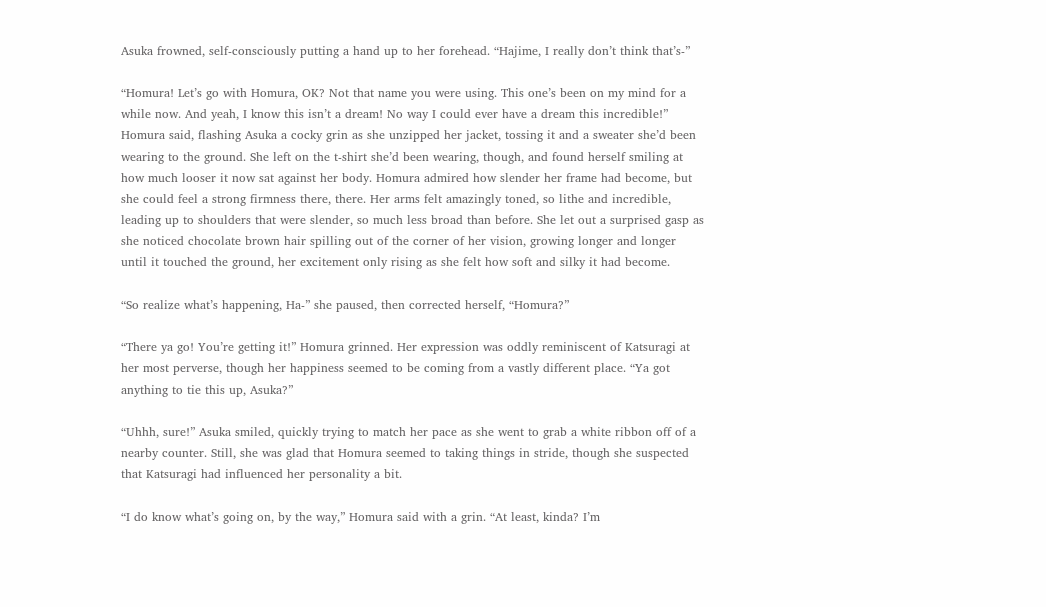Asuka frowned, self-consciously putting a hand up to her forehead. “Hajime, I really don’t think that’s-”

“Homura! Let’s go with Homura, OK? Not that name you were using. This one’s been on my mind for a while now. And yeah, I know this isn’t a dream! No way I could ever have a dream this incredible!” Homura said, flashing Asuka a cocky grin as she unzipped her jacket, tossing it and a sweater she’d been wearing to the ground. She left on the t-shirt she’d been wearing, though, and found herself smiling at how much looser it now sat against her body. Homura admired how slender her frame had become, but she could feel a strong firmness there, there. Her arms felt amazingly toned, so lithe and incredible, leading up to shoulders that were slender, so much less broad than before. She let out a surprised gasp as she noticed chocolate brown hair spilling out of the corner of her vision, growing longer and longer until it touched the ground, her excitement only rising as she felt how soft and silky it had become.

“So realize what’s happening, Ha-” she paused, then corrected herself, “Homura?”

“There ya go! You’re getting it!” Homura grinned. Her expression was oddly reminiscent of Katsuragi at her most perverse, though her happiness seemed to be coming from a vastly different place. “Ya got anything to tie this up, Asuka?”

“Uhhh, sure!” Asuka smiled, quickly trying to match her pace as she went to grab a white ribbon off of a nearby counter. Still, she was glad that Homura seemed to taking things in stride, though she suspected that Katsuragi had influenced her personality a bit.

“I do know what’s going on, by the way,” Homura said with a grin. “At least, kinda? I’m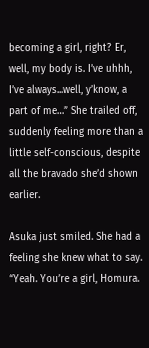becoming a girl, right? Er, well, my body is. I’ve uhhh, I’ve always...well, y’know, a part of me…” She trailed off, suddenly feeling more than a little self-conscious, despite all the bravado she’d shown earlier.

Asuka just smiled. She had a feeling she knew what to say. “Yeah. You’re a girl, Homura.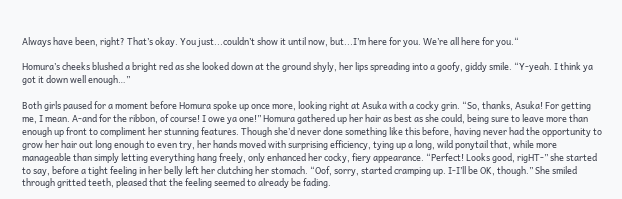Always have been, right? That’s okay. You just...couldn’t show it until now, but...I’m here for you. We’re all here for you.“

Homura’s cheeks blushed a bright red as she looked down at the ground shyly, her lips spreading into a goofy, giddy smile. “Y-yeah. I think ya got it down well enough…”

Both girls paused for a moment before Homura spoke up once more, looking right at Asuka with a cocky grin. “So, thanks, Asuka! For getting me, I mean. A-and for the ribbon, of course! I owe ya one!” Homura gathered up her hair as best as she could, being sure to leave more than enough up front to compliment her stunning features. Though she’d never done something like this before, having never had the opportunity to grow her hair out long enough to even try, her hands moved with surprising efficiency, tying up a long, wild ponytail that, while more manageable than simply letting everything hang freely, only enhanced her cocky, fiery appearance. “Perfect! Looks good, rigHT-” she started to say, before a tight feeling in her belly left her clutching her stomach. “Oof, sorry, started cramping up. I-I’ll be OK, though.” She smiled through gritted teeth, pleased that the feeling seemed to already be fading.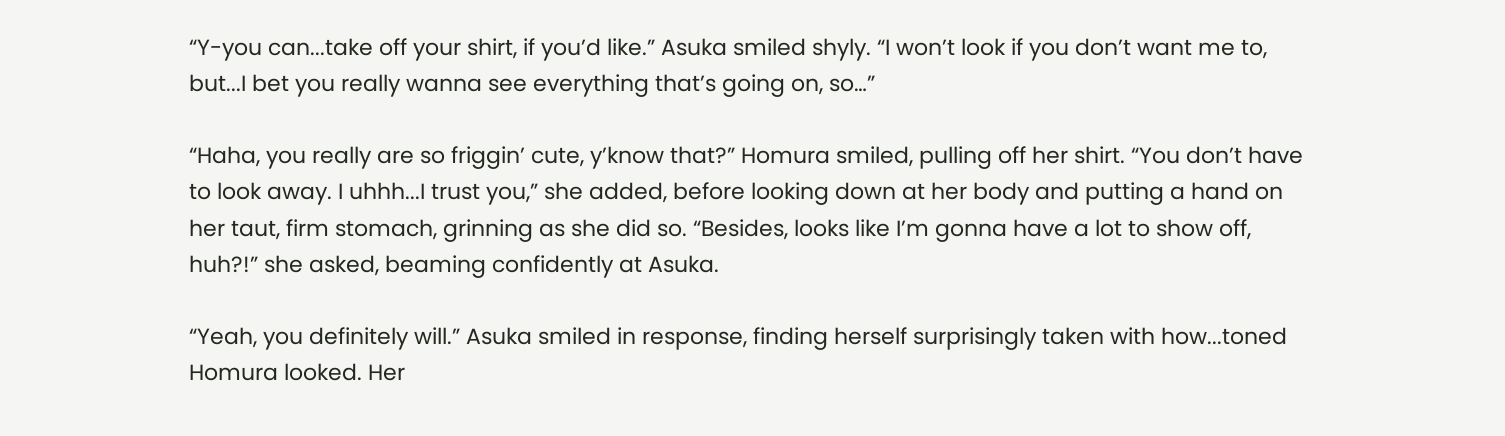“Y-you can...take off your shirt, if you’d like.” Asuka smiled shyly. “I won’t look if you don’t want me to, but...I bet you really wanna see everything that’s going on, so…”

“Haha, you really are so friggin’ cute, y’know that?” Homura smiled, pulling off her shirt. “You don’t have to look away. I uhhh...I trust you,” she added, before looking down at her body and putting a hand on her taut, firm stomach, grinning as she did so. “Besides, looks like I’m gonna have a lot to show off, huh?!” she asked, beaming confidently at Asuka.

“Yeah, you definitely will.” Asuka smiled in response, finding herself surprisingly taken with how...toned Homura looked. Her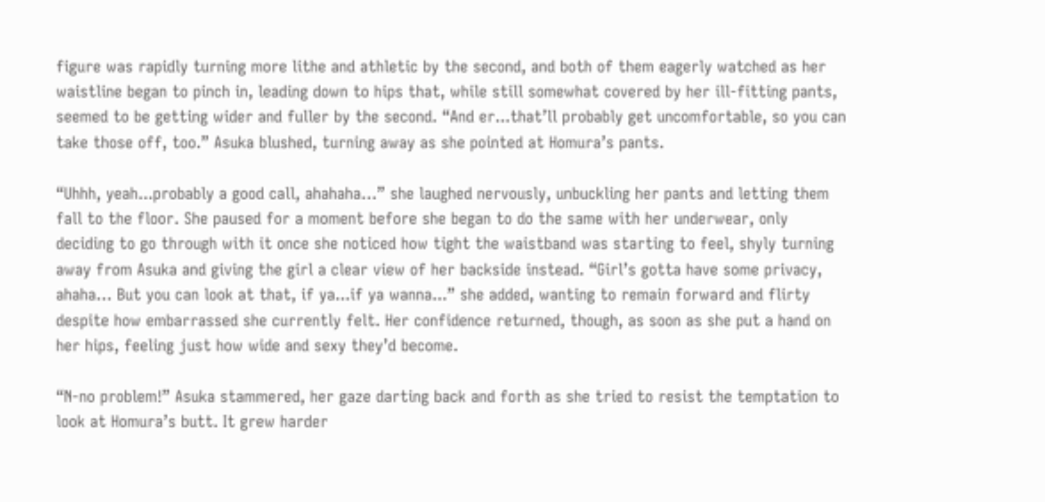figure was rapidly turning more lithe and athletic by the second, and both of them eagerly watched as her waistline began to pinch in, leading down to hips that, while still somewhat covered by her ill-fitting pants, seemed to be getting wider and fuller by the second. “And er...that’ll probably get uncomfortable, so you can take those off, too.” Asuka blushed, turning away as she pointed at Homura’s pants.

“Uhhh, yeah...probably a good call, ahahaha…” she laughed nervously, unbuckling her pants and letting them fall to the floor. She paused for a moment before she began to do the same with her underwear, only deciding to go through with it once she noticed how tight the waistband was starting to feel, shyly turning away from Asuka and giving the girl a clear view of her backside instead. “Girl’s gotta have some privacy, ahaha… But you can look at that, if ya...if ya wanna...” she added, wanting to remain forward and flirty despite how embarrassed she currently felt. Her confidence returned, though, as soon as she put a hand on her hips, feeling just how wide and sexy they’d become.

“N-no problem!” Asuka stammered, her gaze darting back and forth as she tried to resist the temptation to look at Homura’s butt. It grew harder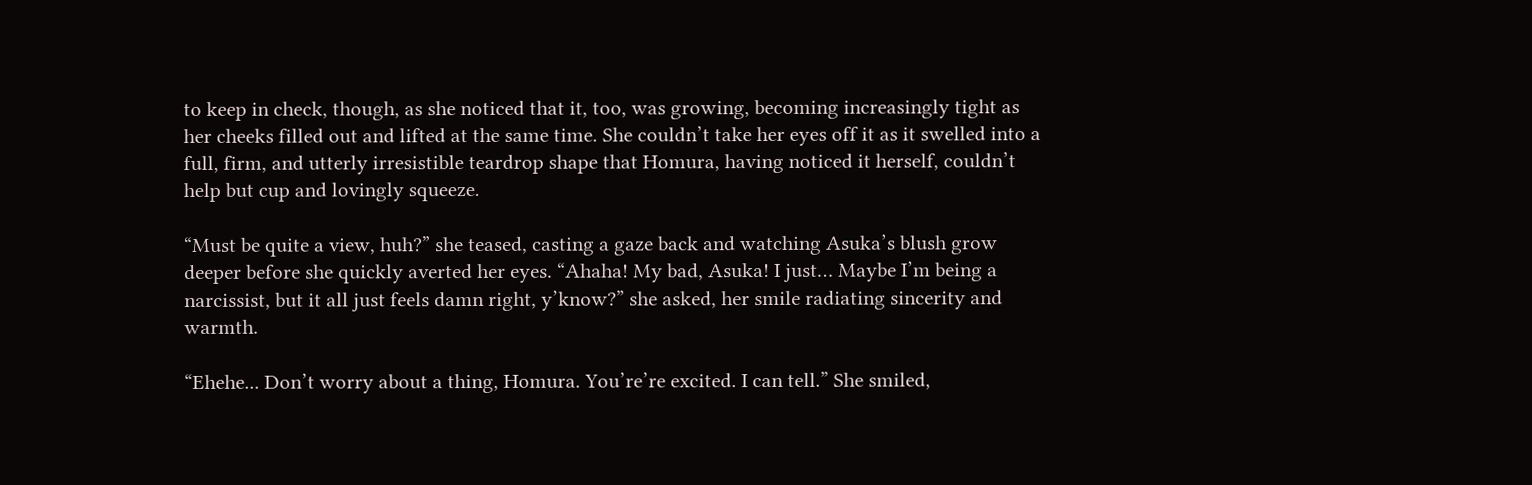to keep in check, though, as she noticed that it, too, was growing, becoming increasingly tight as her cheeks filled out and lifted at the same time. She couldn’t take her eyes off it as it swelled into a full, firm, and utterly irresistible teardrop shape that Homura, having noticed it herself, couldn’t help but cup and lovingly squeeze.

“Must be quite a view, huh?” she teased, casting a gaze back and watching Asuka’s blush grow deeper before she quickly averted her eyes. “Ahaha! My bad, Asuka! I just… Maybe I’m being a narcissist, but it all just feels damn right, y’know?” she asked, her smile radiating sincerity and warmth.

“Ehehe... Don’t worry about a thing, Homura. You’re’re excited. I can tell.” She smiled,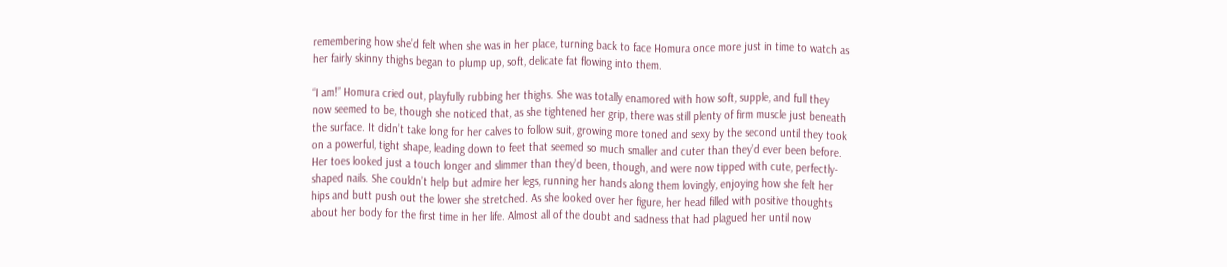remembering how she’d felt when she was in her place, turning back to face Homura once more just in time to watch as her fairly skinny thighs began to plump up, soft, delicate fat flowing into them.

“I am!” Homura cried out, playfully rubbing her thighs. She was totally enamored with how soft, supple, and full they now seemed to be, though she noticed that, as she tightened her grip, there was still plenty of firm muscle just beneath the surface. It didn’t take long for her calves to follow suit, growing more toned and sexy by the second until they took on a powerful, tight shape, leading down to feet that seemed so much smaller and cuter than they’d ever been before. Her toes looked just a touch longer and slimmer than they’d been, though, and were now tipped with cute, perfectly-shaped nails. She couldn’t help but admire her legs, running her hands along them lovingly, enjoying how she felt her hips and butt push out the lower she stretched. As she looked over her figure, her head filled with positive thoughts about her body for the first time in her life. Almost all of the doubt and sadness that had plagued her until now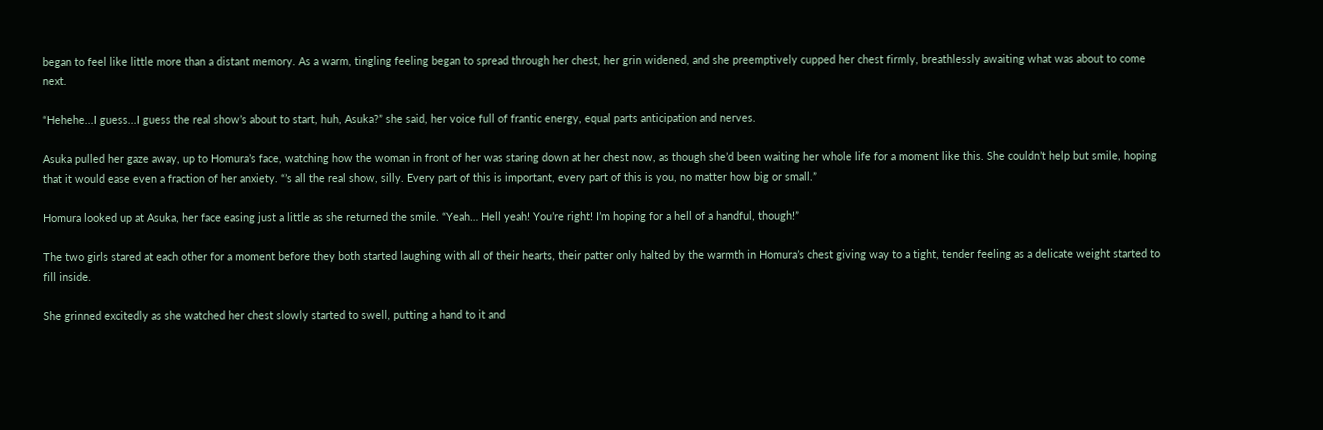began to feel like little more than a distant memory. As a warm, tingling feeling began to spread through her chest, her grin widened, and she preemptively cupped her chest firmly, breathlessly awaiting what was about to come next.

“Hehehe...I guess...I guess the real show’s about to start, huh, Asuka?” she said, her voice full of frantic energy, equal parts anticipation and nerves.

Asuka pulled her gaze away, up to Homura’s face, watching how the woman in front of her was staring down at her chest now, as though she’d been waiting her whole life for a moment like this. She couldn’t help but smile, hoping that it would ease even a fraction of her anxiety. “’s all the real show, silly. Every part of this is important, every part of this is you, no matter how big or small.”

Homura looked up at Asuka, her face easing just a little as she returned the smile. “Yeah… Hell yeah! You’re right! I’m hoping for a hell of a handful, though!”

The two girls stared at each other for a moment before they both started laughing with all of their hearts, their patter only halted by the warmth in Homura’s chest giving way to a tight, tender feeling as a delicate weight started to fill inside.

She grinned excitedly as she watched her chest slowly started to swell, putting a hand to it and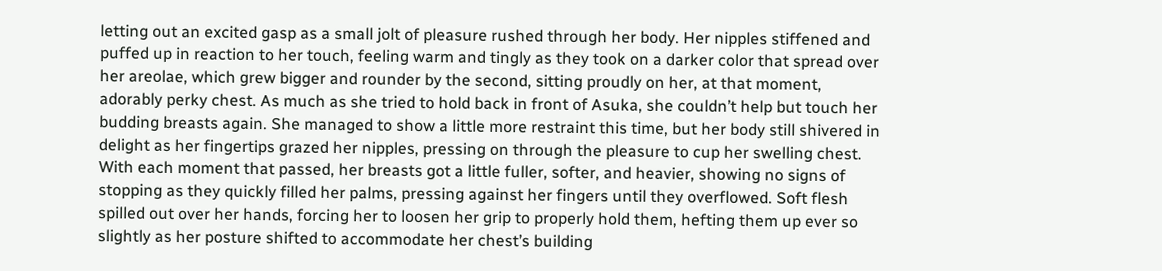letting out an excited gasp as a small jolt of pleasure rushed through her body. Her nipples stiffened and puffed up in reaction to her touch, feeling warm and tingly as they took on a darker color that spread over her areolae, which grew bigger and rounder by the second, sitting proudly on her, at that moment, adorably perky chest. As much as she tried to hold back in front of Asuka, she couldn’t help but touch her budding breasts again. She managed to show a little more restraint this time, but her body still shivered in delight as her fingertips grazed her nipples, pressing on through the pleasure to cup her swelling chest. With each moment that passed, her breasts got a little fuller, softer, and heavier, showing no signs of stopping as they quickly filled her palms, pressing against her fingers until they overflowed. Soft flesh spilled out over her hands, forcing her to loosen her grip to properly hold them, hefting them up ever so slightly as her posture shifted to accommodate her chest’s building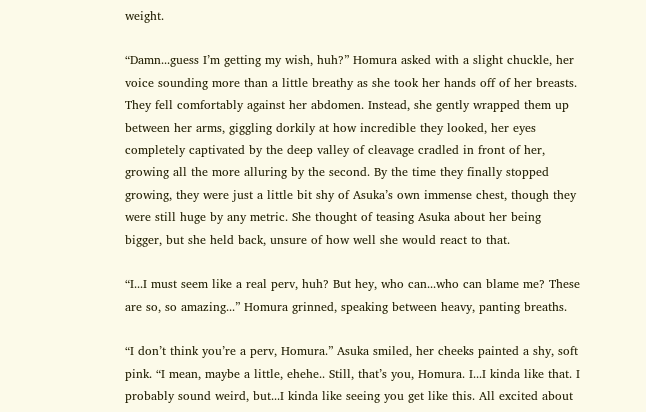weight.

“Damn...guess I’m getting my wish, huh?” Homura asked with a slight chuckle, her voice sounding more than a little breathy as she took her hands off of her breasts. They fell comfortably against her abdomen. Instead, she gently wrapped them up between her arms, giggling dorkily at how incredible they looked, her eyes completely captivated by the deep valley of cleavage cradled in front of her, growing all the more alluring by the second. By the time they finally stopped growing, they were just a little bit shy of Asuka’s own immense chest, though they were still huge by any metric. She thought of teasing Asuka about her being bigger, but she held back, unsure of how well she would react to that.

“I...I must seem like a real perv, huh? But hey, who can...who can blame me? These are so, so amazing...” Homura grinned, speaking between heavy, panting breaths.

“I don’t think you’re a perv, Homura.” Asuka smiled, her cheeks painted a shy, soft pink. “I mean, maybe a little, ehehe.. Still, that’s you, Homura. I...I kinda like that. I probably sound weird, but...I kinda like seeing you get like this. All excited about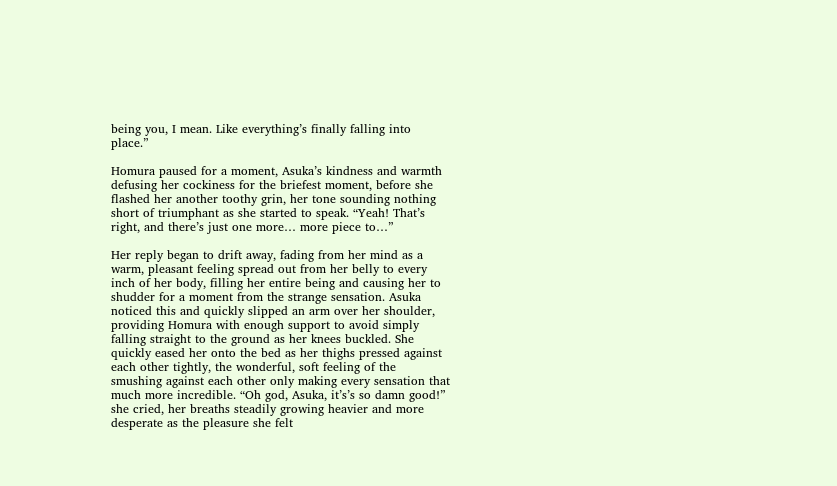being you, I mean. Like everything’s finally falling into place.”

Homura paused for a moment, Asuka’s kindness and warmth defusing her cockiness for the briefest moment, before she flashed her another toothy grin, her tone sounding nothing short of triumphant as she started to speak. “Yeah! That’s right, and there’s just one more… more piece to…”

Her reply began to drift away, fading from her mind as a warm, pleasant feeling spread out from her belly to every inch of her body, filling her entire being and causing her to shudder for a moment from the strange sensation. Asuka noticed this and quickly slipped an arm over her shoulder, providing Homura with enough support to avoid simply falling straight to the ground as her knees buckled. She quickly eased her onto the bed as her thighs pressed against each other tightly, the wonderful, soft feeling of the smushing against each other only making every sensation that much more incredible. “Oh god, Asuka, it’s’s so damn good!” she cried, her breaths steadily growing heavier and more desperate as the pleasure she felt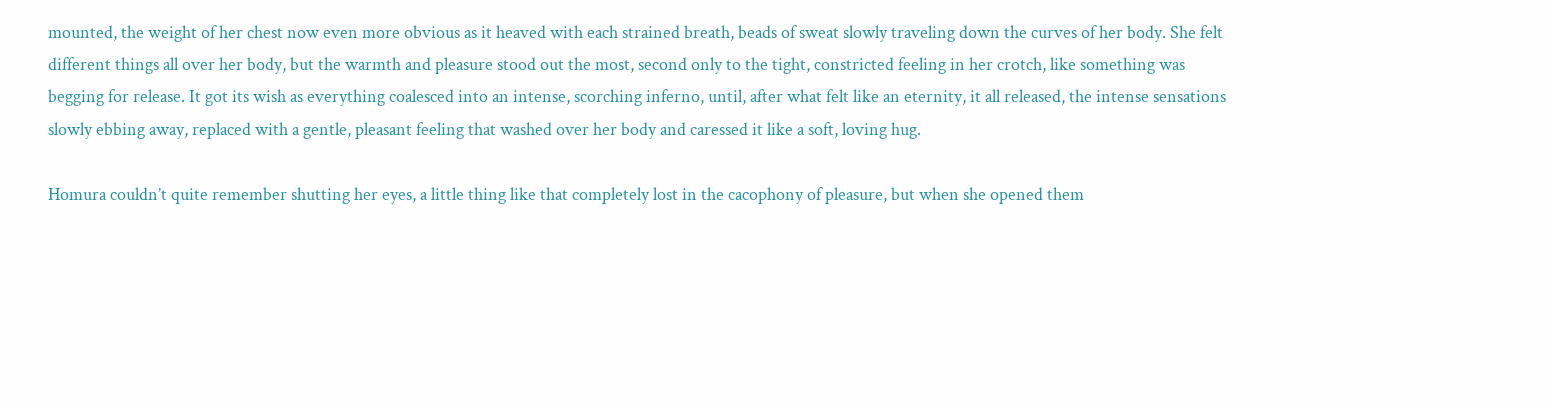mounted, the weight of her chest now even more obvious as it heaved with each strained breath, beads of sweat slowly traveling down the curves of her body. She felt different things all over her body, but the warmth and pleasure stood out the most, second only to the tight, constricted feeling in her crotch, like something was begging for release. It got its wish as everything coalesced into an intense, scorching inferno, until, after what felt like an eternity, it all released, the intense sensations slowly ebbing away, replaced with a gentle, pleasant feeling that washed over her body and caressed it like a soft, loving hug.

Homura couldn’t quite remember shutting her eyes, a little thing like that completely lost in the cacophony of pleasure, but when she opened them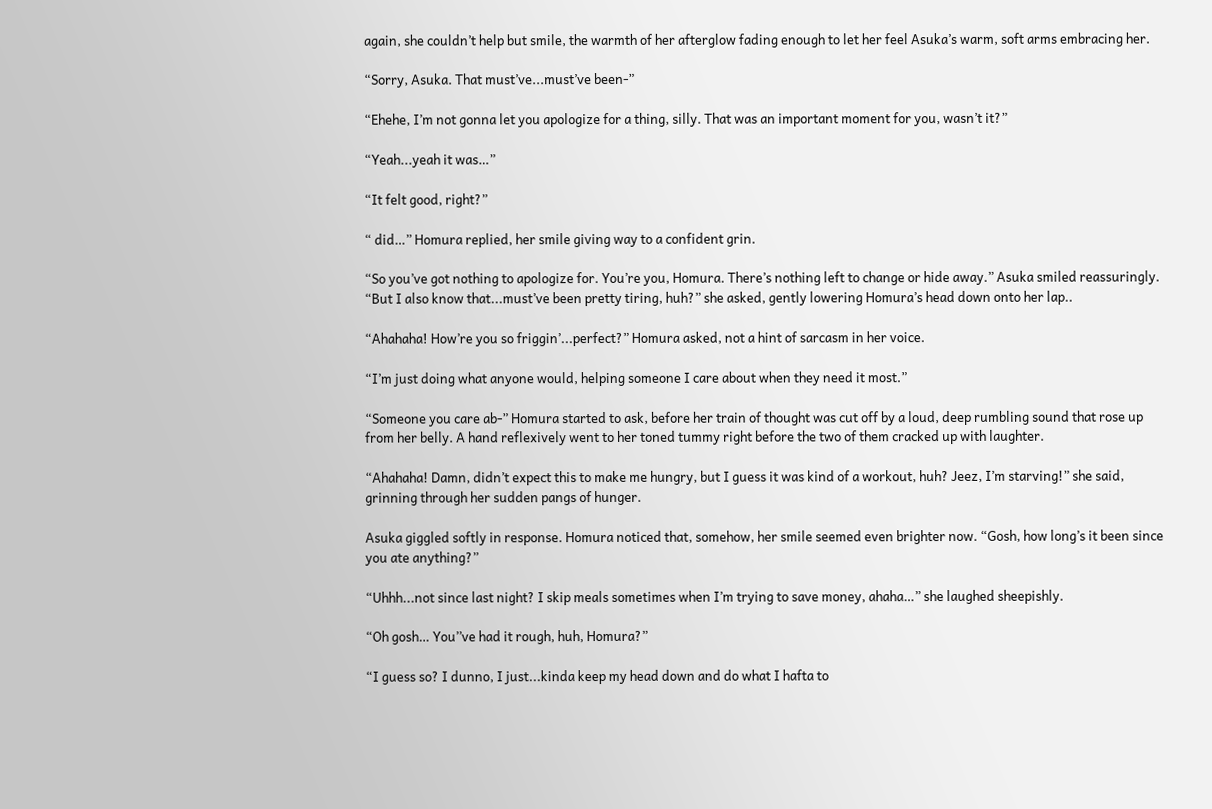again, she couldn’t help but smile, the warmth of her afterglow fading enough to let her feel Asuka’s warm, soft arms embracing her.

“Sorry, Asuka. That must’ve...must’ve been-”

“Ehehe, I’m not gonna let you apologize for a thing, silly. That was an important moment for you, wasn’t it?”

“Yeah...yeah it was…”

“It felt good, right?”

“ did…” Homura replied, her smile giving way to a confident grin.

“So you’ve got nothing to apologize for. You’re you, Homura. There’s nothing left to change or hide away.” Asuka smiled reassuringly. “But I also know that...must’ve been pretty tiring, huh?” she asked, gently lowering Homura’s head down onto her lap..

“Ahahaha! How’re you so friggin’...perfect?” Homura asked, not a hint of sarcasm in her voice.

“I’m just doing what anyone would, helping someone I care about when they need it most.”

“Someone you care ab-” Homura started to ask, before her train of thought was cut off by a loud, deep rumbling sound that rose up from her belly. A hand reflexively went to her toned tummy right before the two of them cracked up with laughter.

“Ahahaha! Damn, didn’t expect this to make me hungry, but I guess it was kind of a workout, huh? Jeez, I’m starving!” she said, grinning through her sudden pangs of hunger.

Asuka giggled softly in response. Homura noticed that, somehow, her smile seemed even brighter now. “Gosh, how long’s it been since you ate anything?”

“Uhhh...not since last night? I skip meals sometimes when I’m trying to save money, ahaha…” she laughed sheepishly.

“Oh gosh… You’’ve had it rough, huh, Homura?”

“I guess so? I dunno, I just...kinda keep my head down and do what I hafta to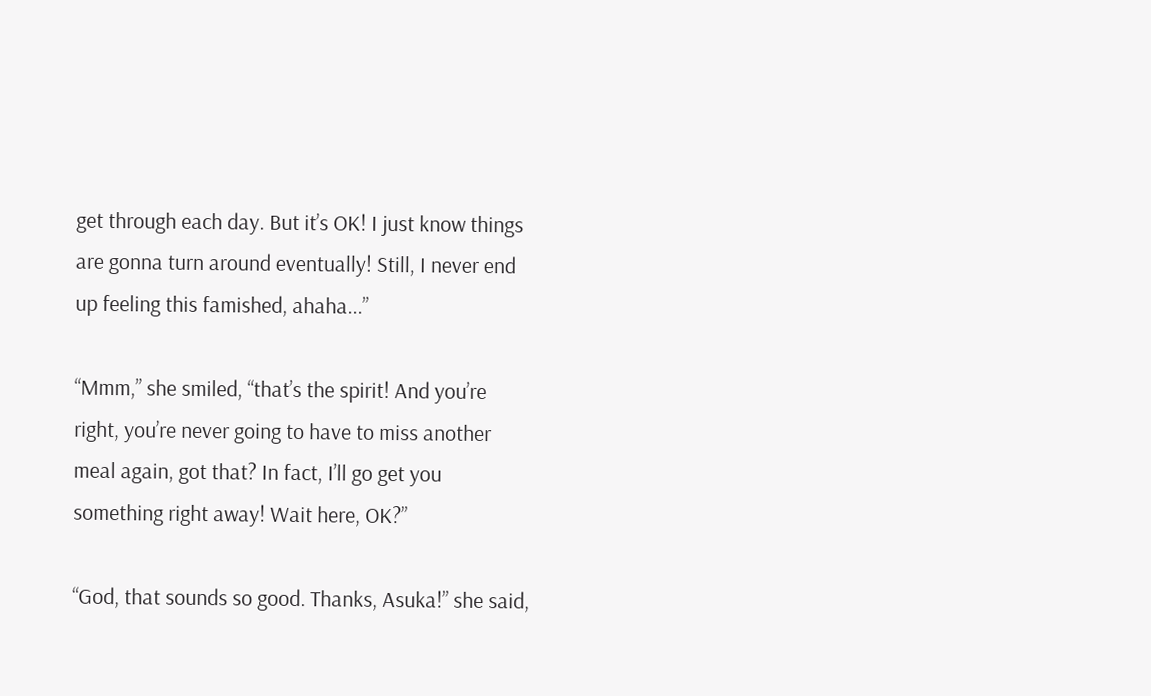get through each day. But it’s OK! I just know things are gonna turn around eventually! Still, I never end up feeling this famished, ahaha...”

“Mmm,” she smiled, “that’s the spirit! And you’re right, you’re never going to have to miss another meal again, got that? In fact, I’ll go get you something right away! Wait here, OK?”

“God, that sounds so good. Thanks, Asuka!” she said,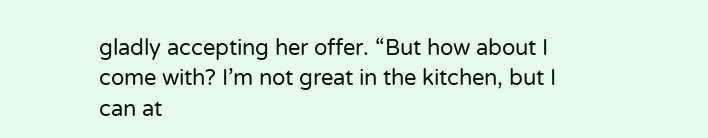gladly accepting her offer. “But how about I come with? I’m not great in the kitchen, but I can at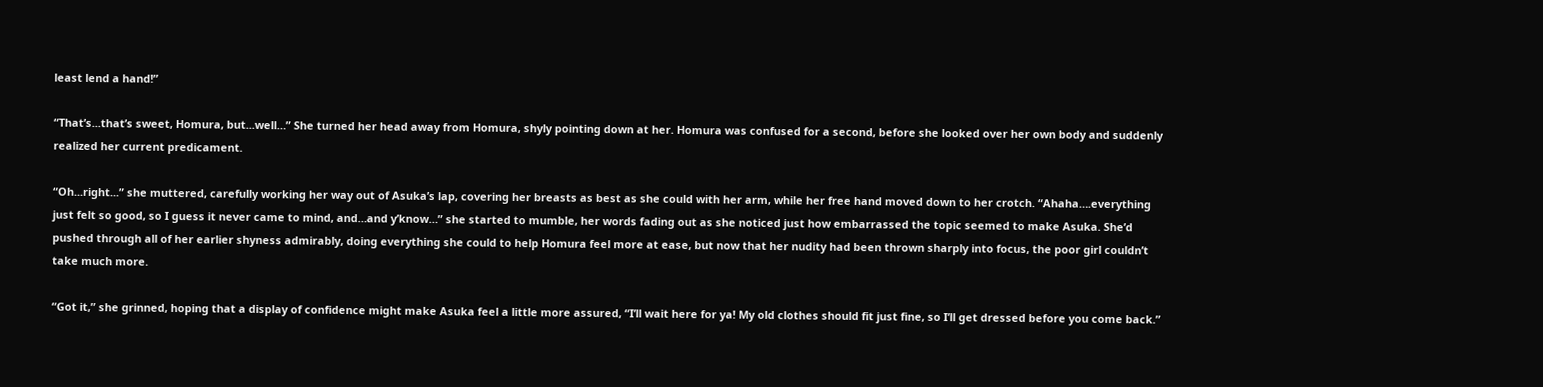least lend a hand!”

“That’s...that’s sweet, Homura, but...well…” She turned her head away from Homura, shyly pointing down at her. Homura was confused for a second, before she looked over her own body and suddenly realized her current predicament.

“Oh...right...” she muttered, carefully working her way out of Asuka’s lap, covering her breasts as best as she could with her arm, while her free hand moved down to her crotch. “Ahaha….everything just felt so good, so I guess it never came to mind, and…and y’know…” she started to mumble, her words fading out as she noticed just how embarrassed the topic seemed to make Asuka. She’d pushed through all of her earlier shyness admirably, doing everything she could to help Homura feel more at ease, but now that her nudity had been thrown sharply into focus, the poor girl couldn’t take much more.

“Got it,” she grinned, hoping that a display of confidence might make Asuka feel a little more assured, “I’ll wait here for ya! My old clothes should fit just fine, so I’ll get dressed before you come back.”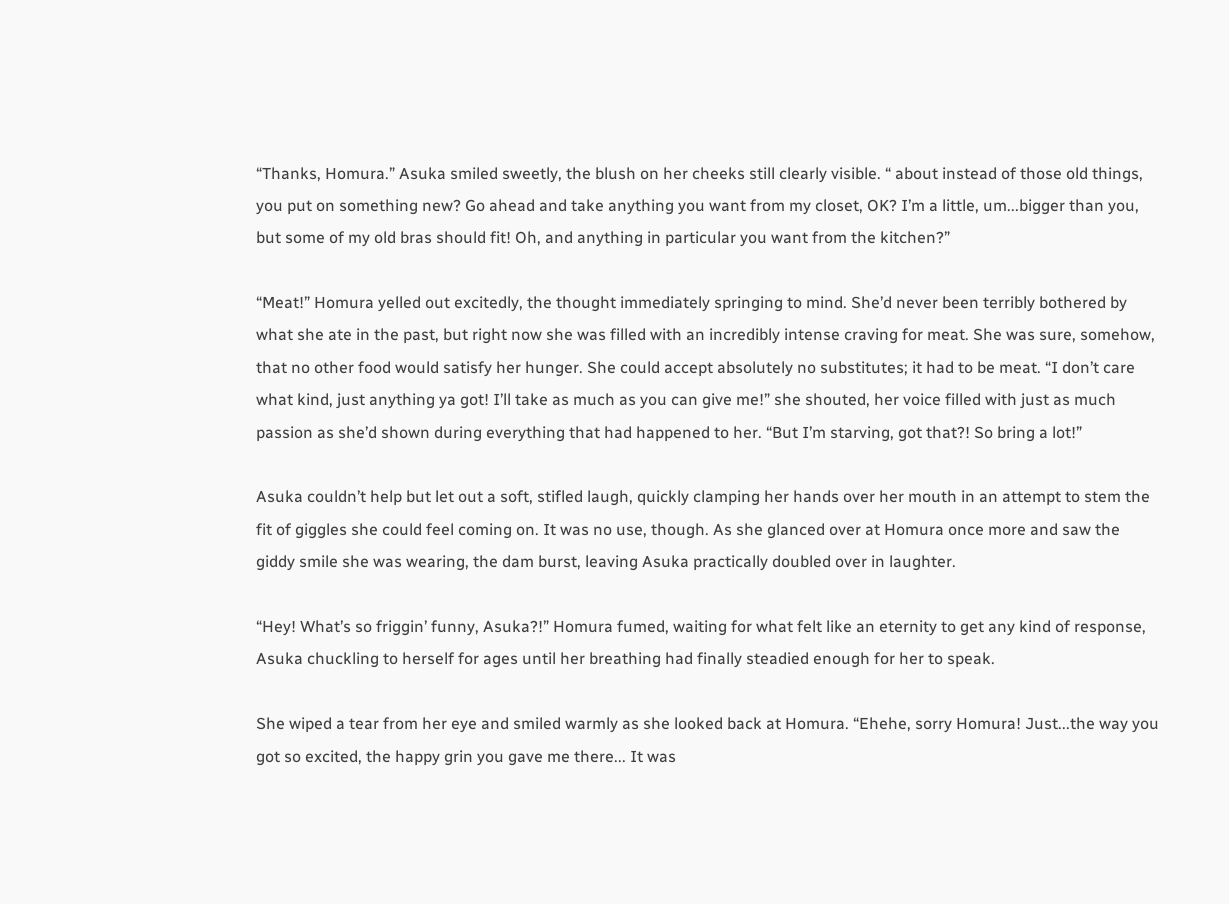“Thanks, Homura.” Asuka smiled sweetly, the blush on her cheeks still clearly visible. “ about instead of those old things, you put on something new? Go ahead and take anything you want from my closet, OK? I’m a little, um...bigger than you, but some of my old bras should fit! Oh, and anything in particular you want from the kitchen?”

“Meat!” Homura yelled out excitedly, the thought immediately springing to mind. She’d never been terribly bothered by what she ate in the past, but right now she was filled with an incredibly intense craving for meat. She was sure, somehow, that no other food would satisfy her hunger. She could accept absolutely no substitutes; it had to be meat. “I don’t care what kind, just anything ya got! I’ll take as much as you can give me!” she shouted, her voice filled with just as much passion as she’d shown during everything that had happened to her. “But I’m starving, got that?! So bring a lot!”

Asuka couldn’t help but let out a soft, stifled laugh, quickly clamping her hands over her mouth in an attempt to stem the fit of giggles she could feel coming on. It was no use, though. As she glanced over at Homura once more and saw the giddy smile she was wearing, the dam burst, leaving Asuka practically doubled over in laughter.

“Hey! What’s so friggin’ funny, Asuka?!” Homura fumed, waiting for what felt like an eternity to get any kind of response, Asuka chuckling to herself for ages until her breathing had finally steadied enough for her to speak.

She wiped a tear from her eye and smiled warmly as she looked back at Homura. “Ehehe, sorry Homura! Just...the way you got so excited, the happy grin you gave me there... It was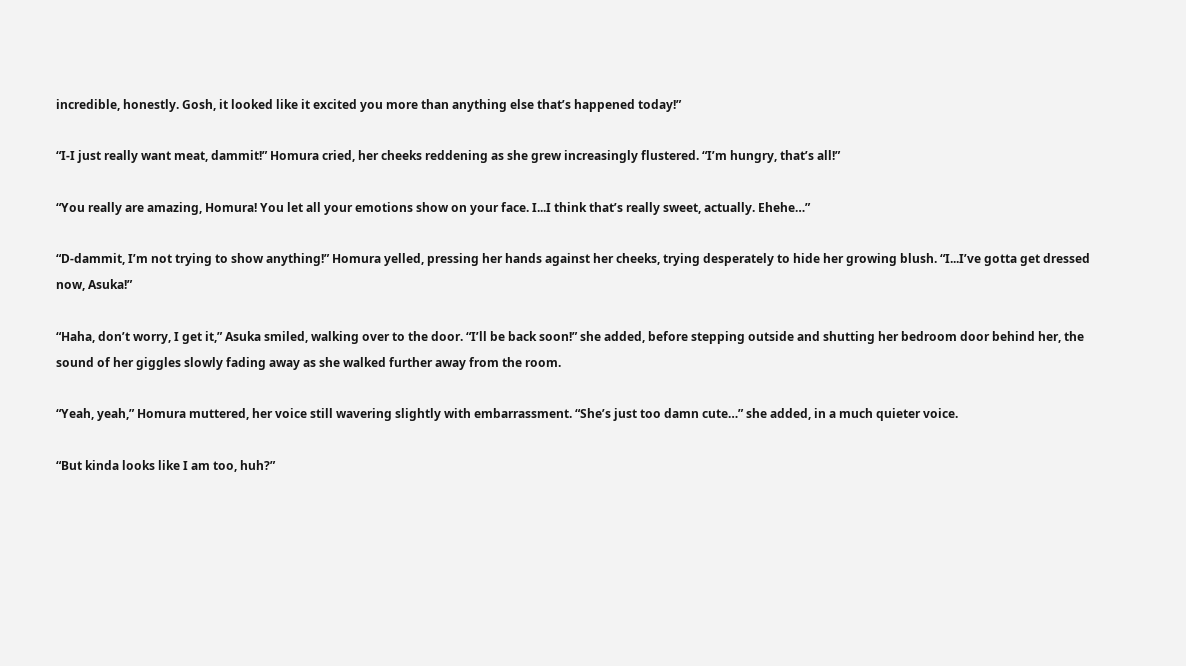incredible, honestly. Gosh, it looked like it excited you more than anything else that’s happened today!”

“I-I just really want meat, dammit!” Homura cried, her cheeks reddening as she grew increasingly flustered. “I’m hungry, that’s all!”

“You really are amazing, Homura! You let all your emotions show on your face. I...I think that’s really sweet, actually. Ehehe…”

“D-dammit, I’m not trying to show anything!” Homura yelled, pressing her hands against her cheeks, trying desperately to hide her growing blush. “I...I’ve gotta get dressed now, Asuka!”

“Haha, don’t worry, I get it,” Asuka smiled, walking over to the door. “I’ll be back soon!” she added, before stepping outside and shutting her bedroom door behind her, the sound of her giggles slowly fading away as she walked further away from the room.

“Yeah, yeah,” Homura muttered, her voice still wavering slightly with embarrassment. “She’s just too damn cute…” she added, in a much quieter voice.

“But kinda looks like I am too, huh?”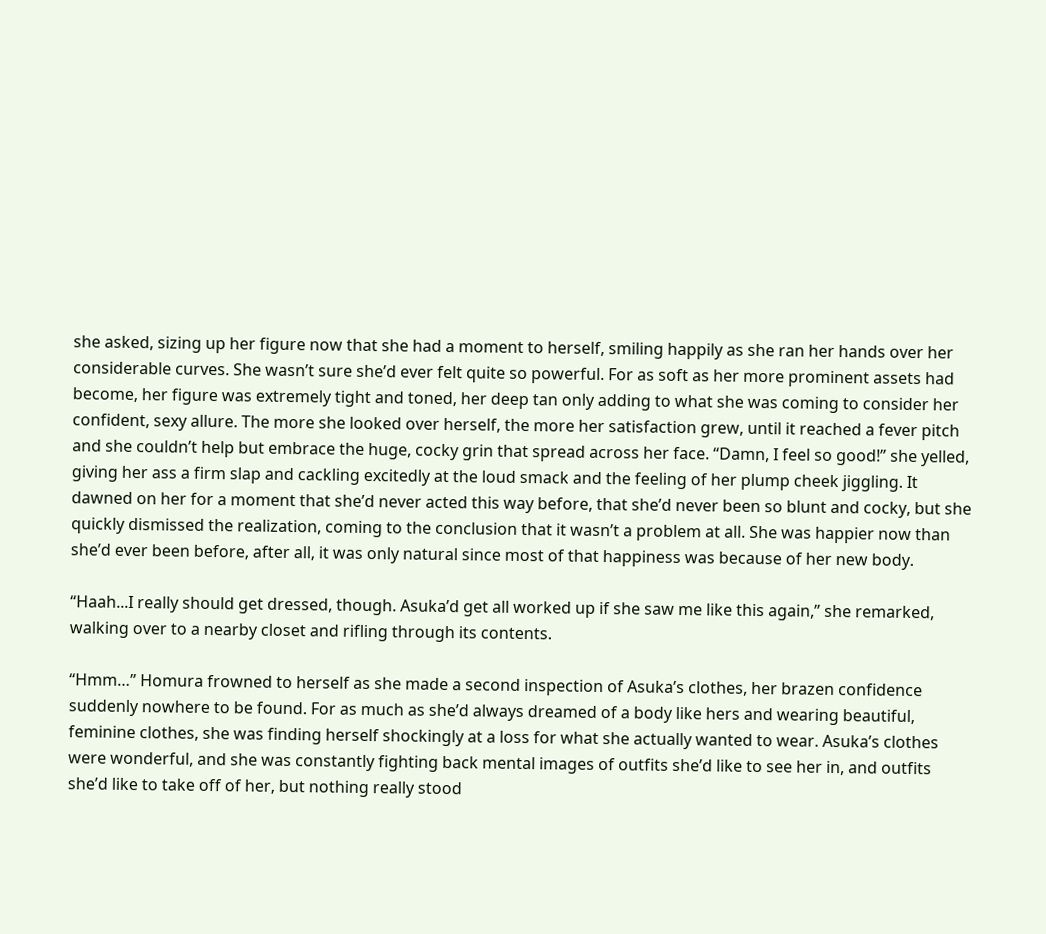she asked, sizing up her figure now that she had a moment to herself, smiling happily as she ran her hands over her considerable curves. She wasn’t sure she’d ever felt quite so powerful. For as soft as her more prominent assets had become, her figure was extremely tight and toned, her deep tan only adding to what she was coming to consider her confident, sexy allure. The more she looked over herself, the more her satisfaction grew, until it reached a fever pitch and she couldn’t help but embrace the huge, cocky grin that spread across her face. “Damn, I feel so good!” she yelled, giving her ass a firm slap and cackling excitedly at the loud smack and the feeling of her plump cheek jiggling. It dawned on her for a moment that she’d never acted this way before, that she’d never been so blunt and cocky, but she quickly dismissed the realization, coming to the conclusion that it wasn’t a problem at all. She was happier now than she’d ever been before, after all, it was only natural since most of that happiness was because of her new body.

“Haah...I really should get dressed, though. Asuka’d get all worked up if she saw me like this again,” she remarked, walking over to a nearby closet and rifling through its contents.

“Hmm…” Homura frowned to herself as she made a second inspection of Asuka’s clothes, her brazen confidence suddenly nowhere to be found. For as much as she’d always dreamed of a body like hers and wearing beautiful, feminine clothes, she was finding herself shockingly at a loss for what she actually wanted to wear. Asuka’s clothes were wonderful, and she was constantly fighting back mental images of outfits she’d like to see her in, and outfits she’d like to take off of her, but nothing really stood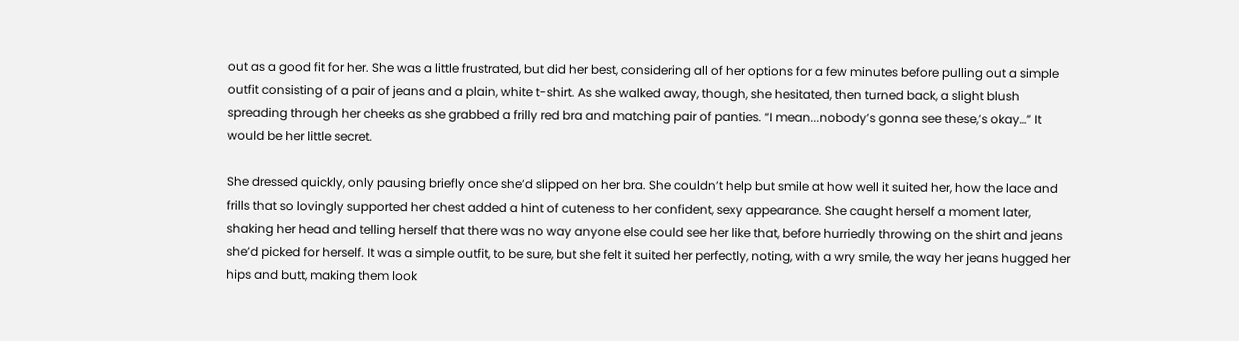out as a good fit for her. She was a little frustrated, but did her best, considering all of her options for a few minutes before pulling out a simple outfit consisting of a pair of jeans and a plain, white t-shirt. As she walked away, though, she hesitated, then turned back, a slight blush spreading through her cheeks as she grabbed a frilly red bra and matching pair of panties. “I mean...nobody’s gonna see these,’s okay…” It would be her little secret.

She dressed quickly, only pausing briefly once she’d slipped on her bra. She couldn’t help but smile at how well it suited her, how the lace and frills that so lovingly supported her chest added a hint of cuteness to her confident, sexy appearance. She caught herself a moment later, shaking her head and telling herself that there was no way anyone else could see her like that, before hurriedly throwing on the shirt and jeans she’d picked for herself. It was a simple outfit, to be sure, but she felt it suited her perfectly, noting, with a wry smile, the way her jeans hugged her hips and butt, making them look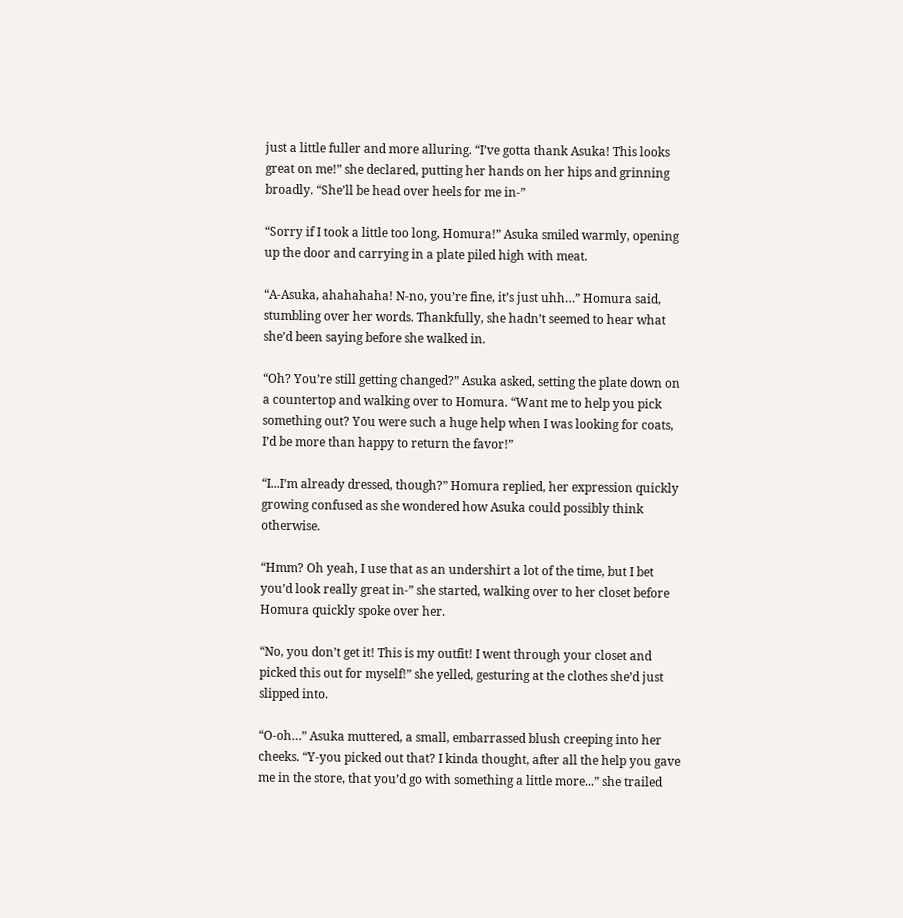just a little fuller and more alluring. “I’ve gotta thank Asuka! This looks great on me!” she declared, putting her hands on her hips and grinning broadly. “She’ll be head over heels for me in-”

“Sorry if I took a little too long, Homura!” Asuka smiled warmly, opening up the door and carrying in a plate piled high with meat.

“A-Asuka, ahahahaha! N-no, you’re fine, it’s just uhh…” Homura said, stumbling over her words. Thankfully, she hadn’t seemed to hear what she’d been saying before she walked in.

“Oh? You’re still getting changed?” Asuka asked, setting the plate down on a countertop and walking over to Homura. “Want me to help you pick something out? You were such a huge help when I was looking for coats, I’d be more than happy to return the favor!”

“I...I’m already dressed, though?” Homura replied, her expression quickly growing confused as she wondered how Asuka could possibly think otherwise.

“Hmm? Oh yeah, I use that as an undershirt a lot of the time, but I bet you’d look really great in-” she started, walking over to her closet before Homura quickly spoke over her.

“No, you don’t get it! This is my outfit! I went through your closet and picked this out for myself!” she yelled, gesturing at the clothes she’d just slipped into.

“O-oh…” Asuka muttered, a small, embarrassed blush creeping into her cheeks. “Y-you picked out that? I kinda thought, after all the help you gave me in the store, that you’d go with something a little more...” she trailed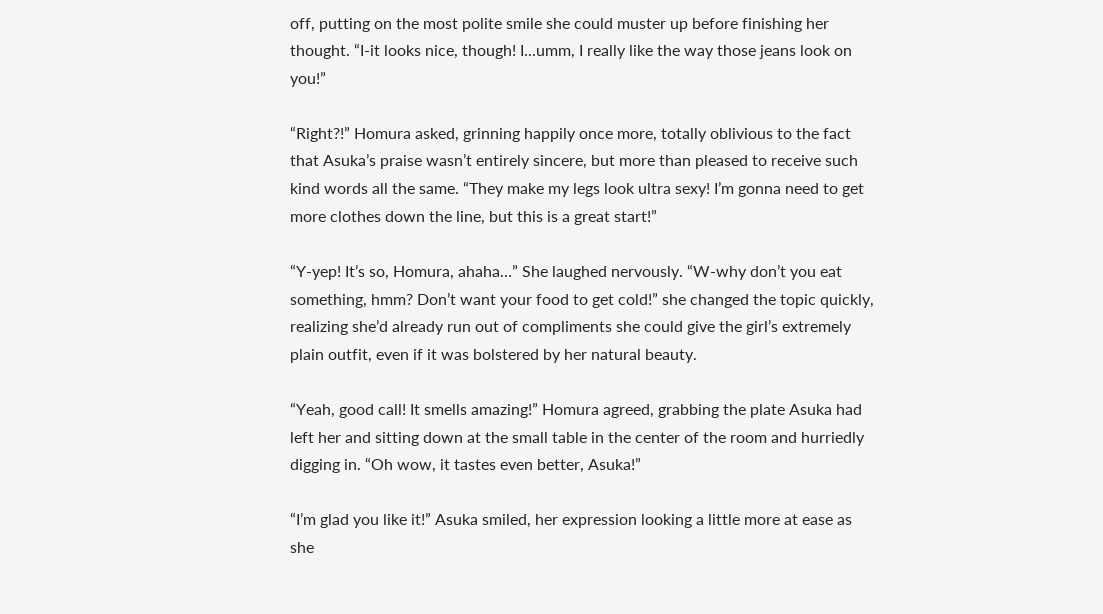off, putting on the most polite smile she could muster up before finishing her thought. “I-it looks nice, though! I...umm, I really like the way those jeans look on you!”

“Right?!” Homura asked, grinning happily once more, totally oblivious to the fact that Asuka’s praise wasn’t entirely sincere, but more than pleased to receive such kind words all the same. “They make my legs look ultra sexy! I’m gonna need to get more clothes down the line, but this is a great start!”

“Y-yep! It’s so, Homura, ahaha…” She laughed nervously. “W-why don’t you eat something, hmm? Don’t want your food to get cold!” she changed the topic quickly, realizing she’d already run out of compliments she could give the girl’s extremely plain outfit, even if it was bolstered by her natural beauty.

“Yeah, good call! It smells amazing!” Homura agreed, grabbing the plate Asuka had left her and sitting down at the small table in the center of the room and hurriedly digging in. “Oh wow, it tastes even better, Asuka!”

“I’m glad you like it!” Asuka smiled, her expression looking a little more at ease as she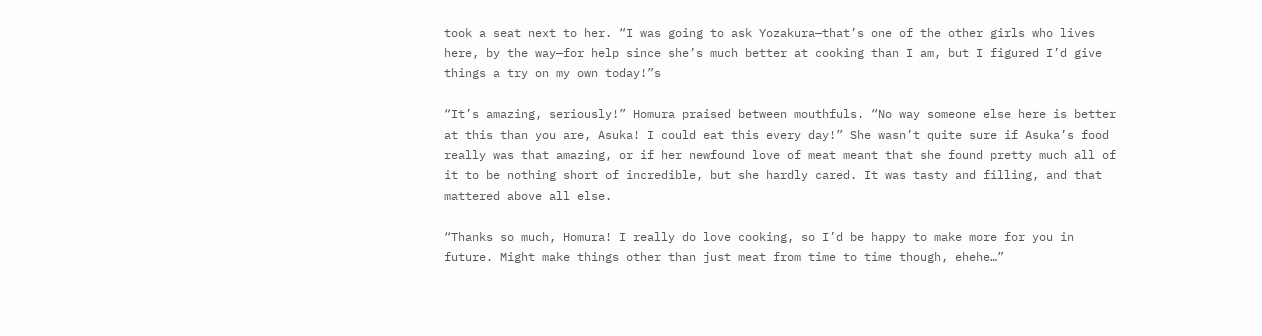took a seat next to her. “I was going to ask Yozakura—that’s one of the other girls who lives here, by the way—for help since she’s much better at cooking than I am, but I figured I’d give things a try on my own today!”s

“It’s amazing, seriously!” Homura praised between mouthfuls. “No way someone else here is better at this than you are, Asuka! I could eat this every day!” She wasn’t quite sure if Asuka’s food really was that amazing, or if her newfound love of meat meant that she found pretty much all of it to be nothing short of incredible, but she hardly cared. It was tasty and filling, and that mattered above all else.

“Thanks so much, Homura! I really do love cooking, so I’d be happy to make more for you in future. Might make things other than just meat from time to time though, ehehe…”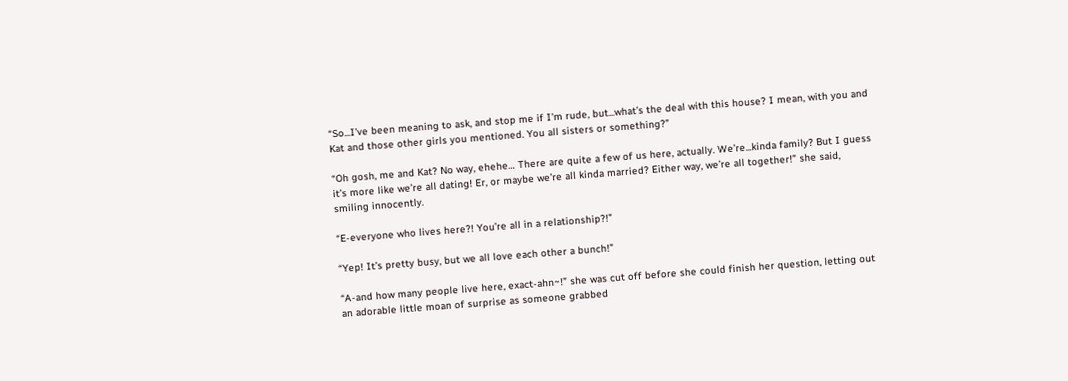“So...I’ve been meaning to ask, and stop me if I’m rude, but...what’s the deal with this house? I mean, with you and Kat and those other girls you mentioned. You all sisters or something?”

“Oh gosh, me and Kat? No way, ehehe… There are quite a few of us here, actually. We’re...kinda family? But I guess it’s more like we’re all dating! Er, or maybe we’re all kinda married? Either way, we’re all together!” she said, smiling innocently.

“E-everyone who lives here?! You’re all in a relationship?!”

“Yep! It’s pretty busy, but we all love each other a bunch!”

“A-and how many people live here, exact-ahn~!” she was cut off before she could finish her question, letting out an adorable little moan of surprise as someone grabbed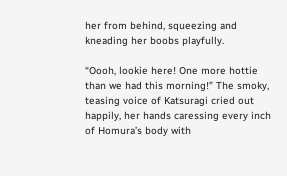her from behind, squeezing and kneading her boobs playfully.

“Oooh, lookie here! One more hottie than we had this morning!” The smoky, teasing voice of Katsuragi cried out happily, her hands caressing every inch of Homura’s body with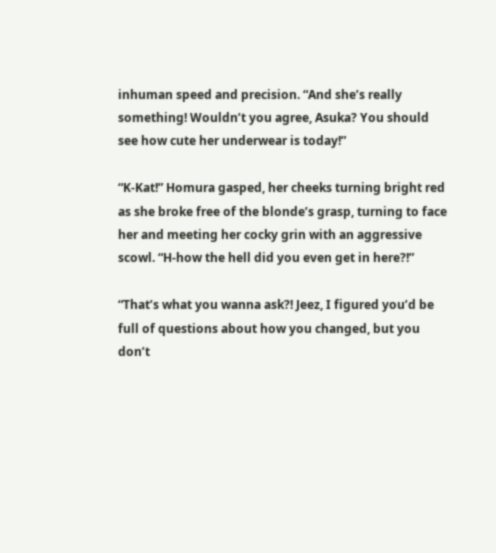inhuman speed and precision. “And she’s really something! Wouldn’t you agree, Asuka? You should see how cute her underwear is today!”

“K-Kat!” Homura gasped, her cheeks turning bright red as she broke free of the blonde’s grasp, turning to face her and meeting her cocky grin with an aggressive scowl. “H-how the hell did you even get in here?!”

“That’s what you wanna ask?! Jeez, I figured you’d be full of questions about how you changed, but you don’t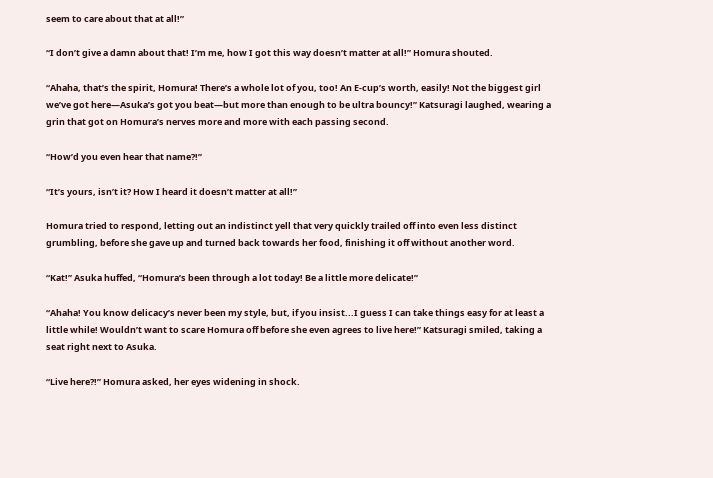seem to care about that at all!”

“I don’t give a damn about that! I’m me, how I got this way doesn’t matter at all!” Homura shouted.

“Ahaha, that’s the spirit, Homura! There’s a whole lot of you, too! An E-cup’s worth, easily! Not the biggest girl we’ve got here—Asuka’s got you beat—but more than enough to be ultra bouncy!” Katsuragi laughed, wearing a grin that got on Homura’s nerves more and more with each passing second.

“How’d you even hear that name?!”

“It’s yours, isn’t it? How I heard it doesn’t matter at all!”

Homura tried to respond, letting out an indistinct yell that very quickly trailed off into even less distinct grumbling, before she gave up and turned back towards her food, finishing it off without another word.

“Kat!” Asuka huffed, “Homura’s been through a lot today! Be a little more delicate!”

“Ahaha! You know delicacy’s never been my style, but, if you insist...I guess I can take things easy for at least a little while! Wouldn’t want to scare Homura off before she even agrees to live here!” Katsuragi smiled, taking a seat right next to Asuka.

“Live here?!” Homura asked, her eyes widening in shock.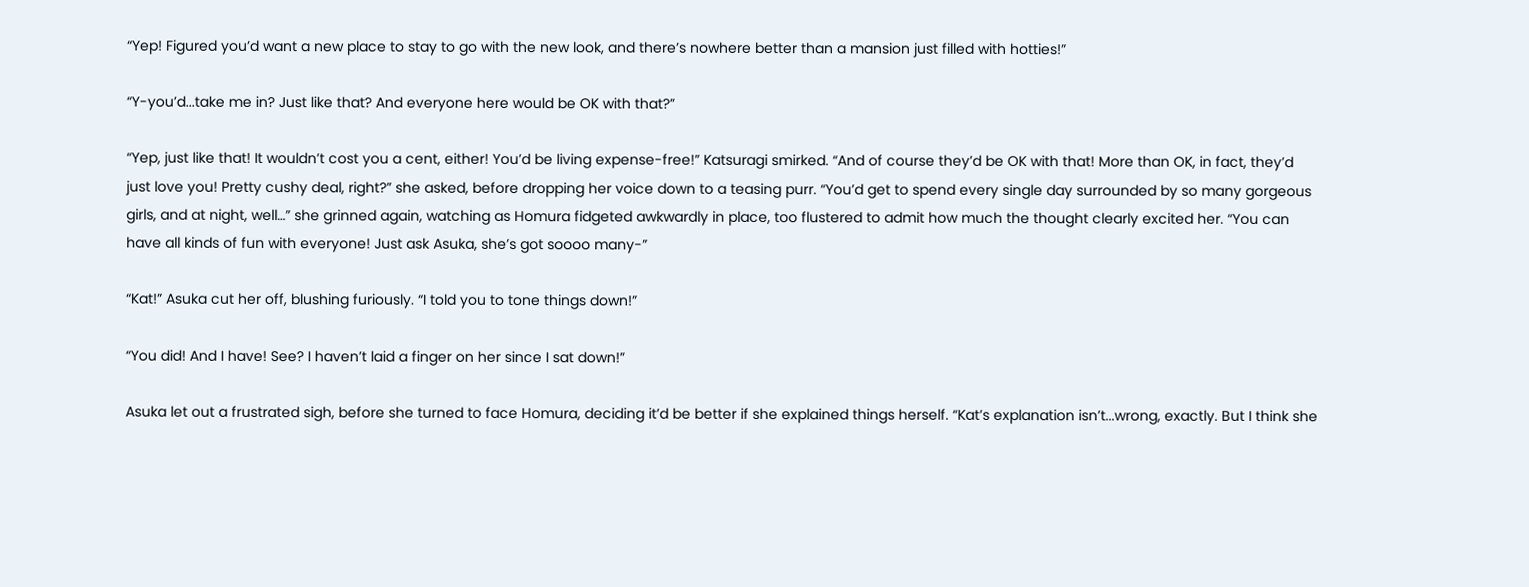“Yep! Figured you’d want a new place to stay to go with the new look, and there’s nowhere better than a mansion just filled with hotties!”

“Y-you’d...take me in? Just like that? And everyone here would be OK with that?”

“Yep, just like that! It wouldn’t cost you a cent, either! You’d be living expense-free!” Katsuragi smirked. “And of course they’d be OK with that! More than OK, in fact, they’d just love you! Pretty cushy deal, right?” she asked, before dropping her voice down to a teasing purr. “You’d get to spend every single day surrounded by so many gorgeous girls, and at night, well…” she grinned again, watching as Homura fidgeted awkwardly in place, too flustered to admit how much the thought clearly excited her. “You can have all kinds of fun with everyone! Just ask Asuka, she’s got soooo many-”

“Kat!” Asuka cut her off, blushing furiously. “I told you to tone things down!”

“You did! And I have! See? I haven’t laid a finger on her since I sat down!”

Asuka let out a frustrated sigh, before she turned to face Homura, deciding it’d be better if she explained things herself. “Kat’s explanation isn’t...wrong, exactly. But I think she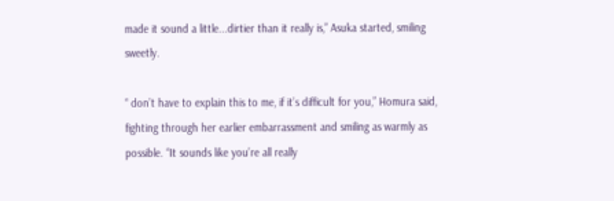made it sound a little...dirtier than it really is,” Asuka started, smiling sweetly.

“ don’t have to explain this to me, if it’s difficult for you,” Homura said, fighting through her earlier embarrassment and smiling as warmly as possible. “It sounds like you’re all really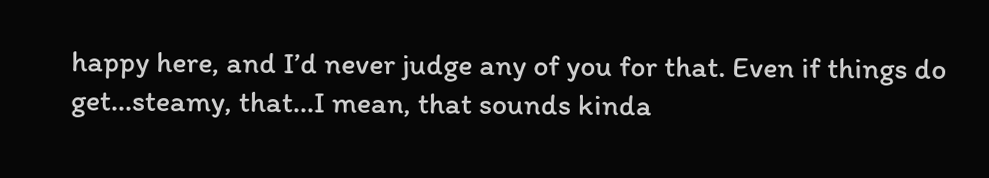happy here, and I’d never judge any of you for that. Even if things do get...steamy, that...I mean, that sounds kinda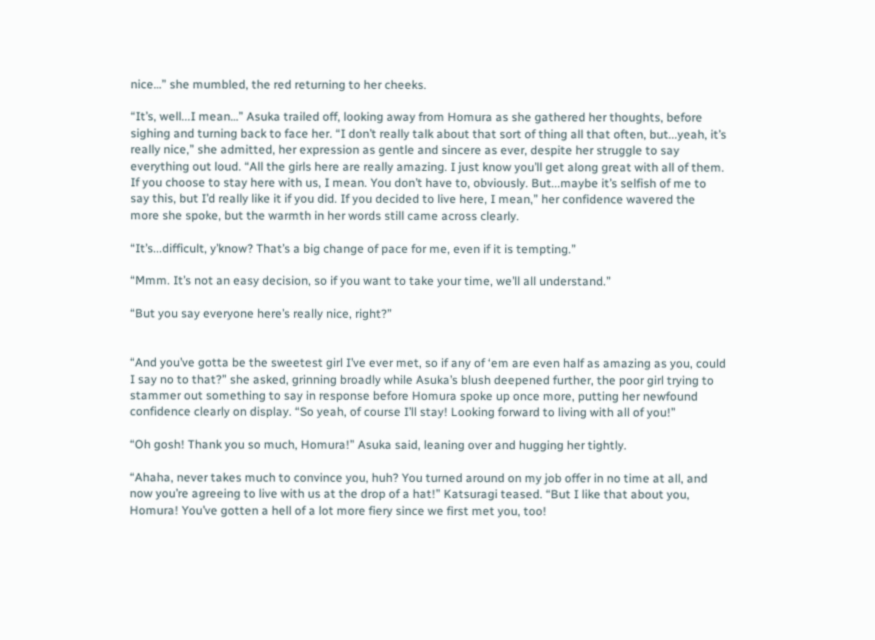nice…” she mumbled, the red returning to her cheeks.

“It’s, well...I mean…” Asuka trailed off, looking away from Homura as she gathered her thoughts, before sighing and turning back to face her. “I don’t really talk about that sort of thing all that often, but...yeah, it’s really nice,” she admitted, her expression as gentle and sincere as ever, despite her struggle to say everything out loud. “All the girls here are really amazing. I just know you’ll get along great with all of them. If you choose to stay here with us, I mean. You don’t have to, obviously. But...maybe it’s selfish of me to say this, but I’d really like it if you did. If you decided to live here, I mean,” her confidence wavered the more she spoke, but the warmth in her words still came across clearly.

“It’s...difficult, y’know? That’s a big change of pace for me, even if it is tempting.”

“Mmm. It’s not an easy decision, so if you want to take your time, we’ll all understand.”

“But you say everyone here’s really nice, right?”


“And you’ve gotta be the sweetest girl I’ve ever met, so if any of ‘em are even half as amazing as you, could I say no to that?” she asked, grinning broadly while Asuka’s blush deepened further, the poor girl trying to stammer out something to say in response before Homura spoke up once more, putting her newfound confidence clearly on display. “So yeah, of course I’ll stay! Looking forward to living with all of you!”

“Oh gosh! Thank you so much, Homura!” Asuka said, leaning over and hugging her tightly.

“Ahaha, never takes much to convince you, huh? You turned around on my job offer in no time at all, and now you’re agreeing to live with us at the drop of a hat!” Katsuragi teased. “But I like that about you, Homura! You’ve gotten a hell of a lot more fiery since we first met you, too!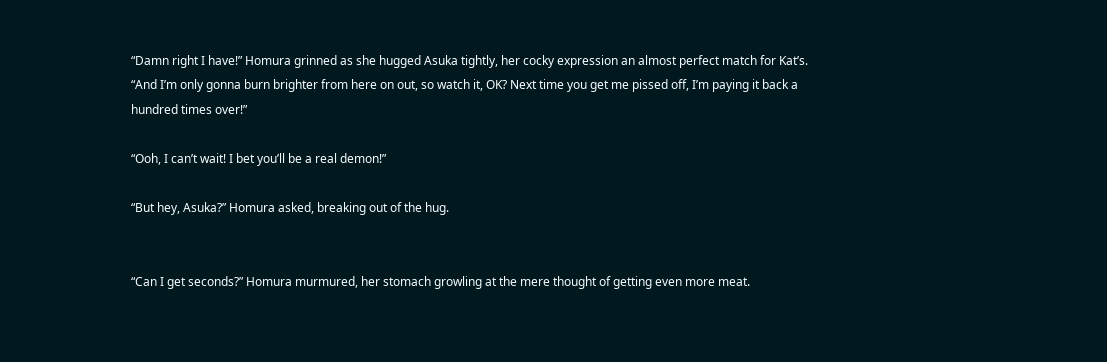“Damn right I have!” Homura grinned as she hugged Asuka tightly, her cocky expression an almost perfect match for Kat’s. “And I’m only gonna burn brighter from here on out, so watch it, OK? Next time you get me pissed off, I’m paying it back a hundred times over!”

“Ooh, I can’t wait! I bet you’ll be a real demon!”

“But hey, Asuka?” Homura asked, breaking out of the hug.


“Can I get seconds?” Homura murmured, her stomach growling at the mere thought of getting even more meat.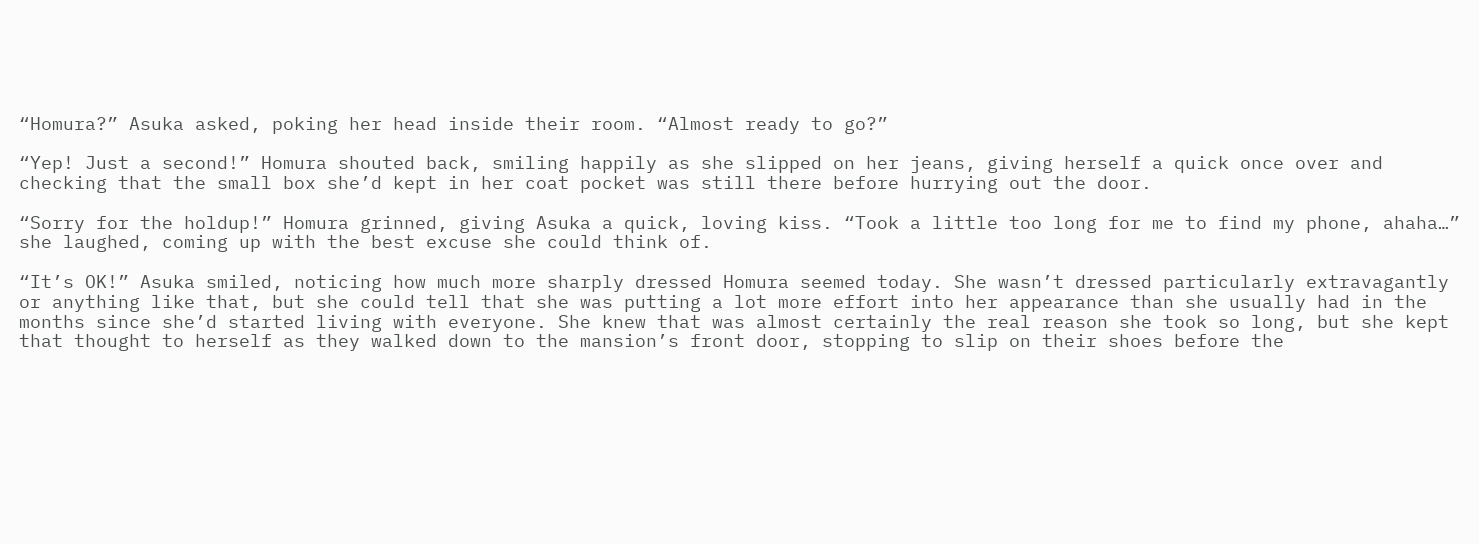“Homura?” Asuka asked, poking her head inside their room. “Almost ready to go?”

“Yep! Just a second!” Homura shouted back, smiling happily as she slipped on her jeans, giving herself a quick once over and checking that the small box she’d kept in her coat pocket was still there before hurrying out the door.

“Sorry for the holdup!” Homura grinned, giving Asuka a quick, loving kiss. “Took a little too long for me to find my phone, ahaha…” she laughed, coming up with the best excuse she could think of.

“It’s OK!” Asuka smiled, noticing how much more sharply dressed Homura seemed today. She wasn’t dressed particularly extravagantly or anything like that, but she could tell that she was putting a lot more effort into her appearance than she usually had in the months since she’d started living with everyone. She knew that was almost certainly the real reason she took so long, but she kept that thought to herself as they walked down to the mansion’s front door, stopping to slip on their shoes before the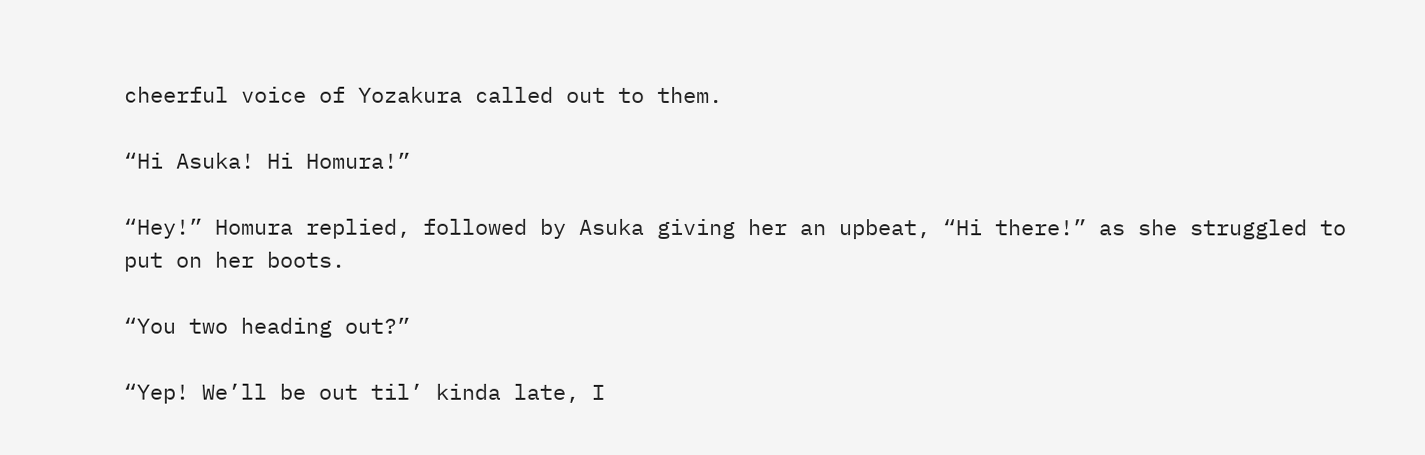cheerful voice of Yozakura called out to them.

“Hi Asuka! Hi Homura!”

“Hey!” Homura replied, followed by Asuka giving her an upbeat, “Hi there!” as she struggled to put on her boots.

“You two heading out?”

“Yep! We’ll be out til’ kinda late, I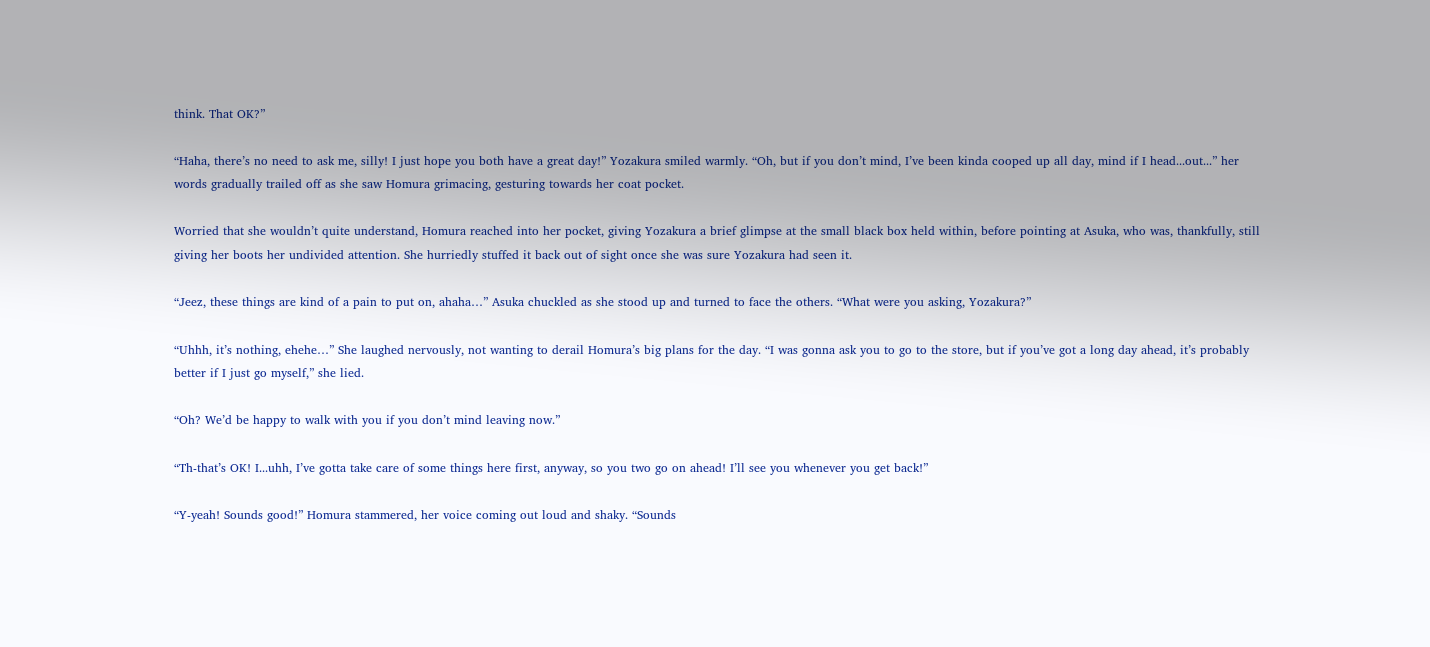think. That OK?”

“Haha, there’s no need to ask me, silly! I just hope you both have a great day!” Yozakura smiled warmly. “Oh, but if you don’t mind, I’ve been kinda cooped up all day, mind if I head...out...” her words gradually trailed off as she saw Homura grimacing, gesturing towards her coat pocket.

Worried that she wouldn’t quite understand, Homura reached into her pocket, giving Yozakura a brief glimpse at the small black box held within, before pointing at Asuka, who was, thankfully, still giving her boots her undivided attention. She hurriedly stuffed it back out of sight once she was sure Yozakura had seen it.

“Jeez, these things are kind of a pain to put on, ahaha…” Asuka chuckled as she stood up and turned to face the others. “What were you asking, Yozakura?”

“Uhhh, it’s nothing, ehehe…” She laughed nervously, not wanting to derail Homura’s big plans for the day. “I was gonna ask you to go to the store, but if you’ve got a long day ahead, it’s probably better if I just go myself,” she lied.

“Oh? We’d be happy to walk with you if you don’t mind leaving now.”

“Th-that’s OK! I...uhh, I’ve gotta take care of some things here first, anyway, so you two go on ahead! I’ll see you whenever you get back!”

“Y-yeah! Sounds good!” Homura stammered, her voice coming out loud and shaky. “Sounds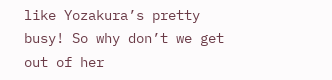like Yozakura’s pretty busy! So why don’t we get out of her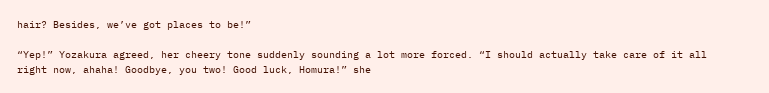hair? Besides, we’ve got places to be!”

“Yep!” Yozakura agreed, her cheery tone suddenly sounding a lot more forced. “I should actually take care of it all right now, ahaha! Goodbye, you two! Good luck, Homura!” she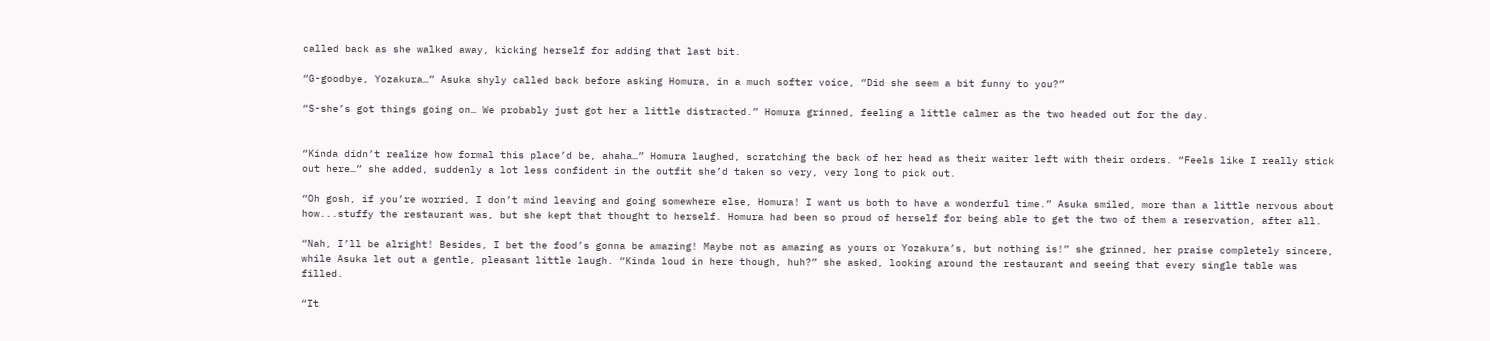called back as she walked away, kicking herself for adding that last bit.

“G-goodbye, Yozakura…” Asuka shyly called back before asking Homura, in a much softer voice, “Did she seem a bit funny to you?”

“S-she’s got things going on… We probably just got her a little distracted.” Homura grinned, feeling a little calmer as the two headed out for the day.


“Kinda didn’t realize how formal this place’d be, ahaha…” Homura laughed, scratching the back of her head as their waiter left with their orders. “Feels like I really stick out here…” she added, suddenly a lot less confident in the outfit she’d taken so very, very long to pick out.

“Oh gosh, if you’re worried, I don’t mind leaving and going somewhere else, Homura! I want us both to have a wonderful time.” Asuka smiled, more than a little nervous about how...stuffy the restaurant was, but she kept that thought to herself. Homura had been so proud of herself for being able to get the two of them a reservation, after all.

“Nah, I’ll be alright! Besides, I bet the food’s gonna be amazing! Maybe not as amazing as yours or Yozakura’s, but nothing is!” she grinned, her praise completely sincere, while Asuka let out a gentle, pleasant little laugh. “Kinda loud in here though, huh?” she asked, looking around the restaurant and seeing that every single table was filled.

“It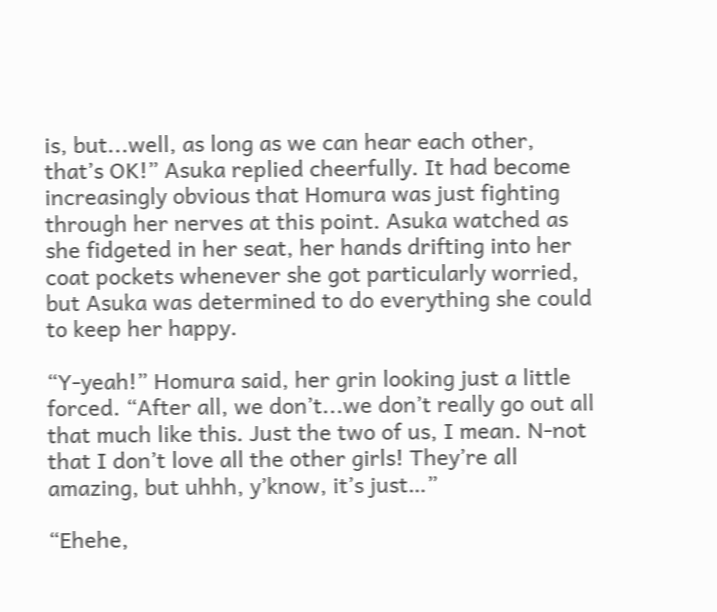is, but...well, as long as we can hear each other, that’s OK!” Asuka replied cheerfully. It had become increasingly obvious that Homura was just fighting through her nerves at this point. Asuka watched as she fidgeted in her seat, her hands drifting into her coat pockets whenever she got particularly worried, but Asuka was determined to do everything she could to keep her happy.

“Y-yeah!” Homura said, her grin looking just a little forced. “After all, we don’t...we don’t really go out all that much like this. Just the two of us, I mean. N-not that I don’t love all the other girls! They’re all amazing, but uhhh, y’know, it’s just…”

“Ehehe,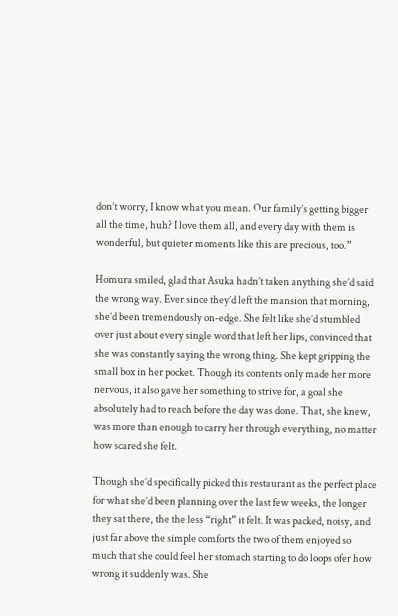don’t worry, I know what you mean. Our family’s getting bigger all the time, huh? I love them all, and every day with them is wonderful, but quieter moments like this are precious, too.”

Homura smiled, glad that Asuka hadn’t taken anything she’d said the wrong way. Ever since they’d left the mansion that morning, she’d been tremendously on-edge. She felt like she’d stumbled over just about every single word that left her lips, convinced that she was constantly saying the wrong thing. She kept gripping the small box in her pocket. Though its contents only made her more nervous, it also gave her something to strive for, a goal she absolutely had to reach before the day was done. That, she knew, was more than enough to carry her through everything, no matter how scared she felt.

Though she’d specifically picked this restaurant as the perfect place for what she’d been planning over the last few weeks, the longer they sat there, the the less “right” it felt. It was packed, noisy, and just far above the simple comforts the two of them enjoyed so much that she could feel her stomach starting to do loops ofer how wrong it suddenly was. She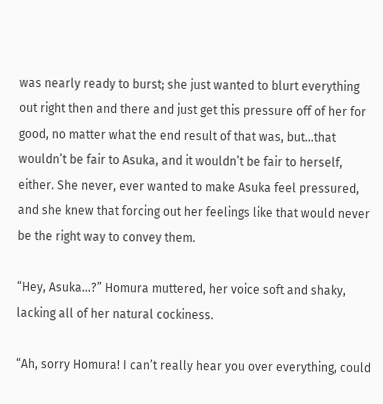was nearly ready to burst; she just wanted to blurt everything out right then and there and just get this pressure off of her for good, no matter what the end result of that was, but...that wouldn’t be fair to Asuka, and it wouldn’t be fair to herself, either. She never, ever wanted to make Asuka feel pressured, and she knew that forcing out her feelings like that would never be the right way to convey them.

“Hey, Asuka…?” Homura muttered, her voice soft and shaky, lacking all of her natural cockiness.

“Ah, sorry Homura! I can’t really hear you over everything, could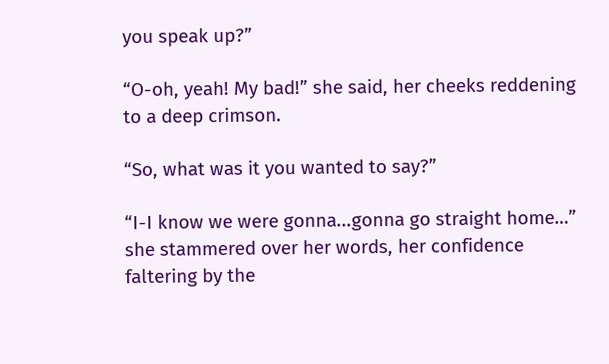you speak up?”

“O-oh, yeah! My bad!” she said, her cheeks reddening to a deep crimson.

“So, what was it you wanted to say?”

“I-I know we were gonna...gonna go straight home…” she stammered over her words, her confidence faltering by the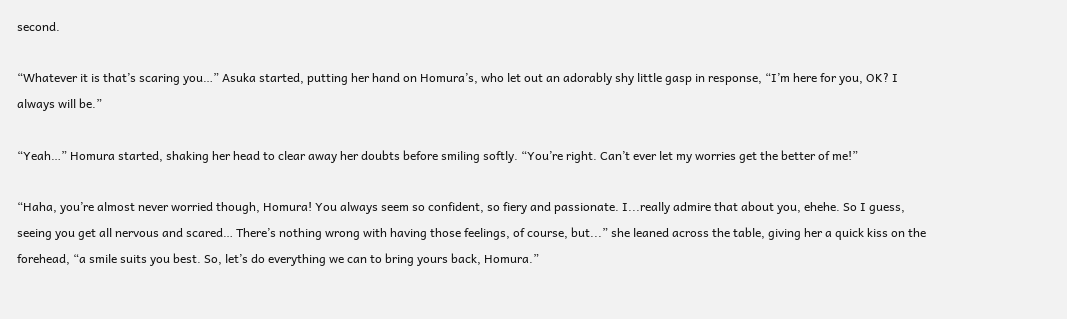second.

“Whatever it is that’s scaring you…” Asuka started, putting her hand on Homura’s, who let out an adorably shy little gasp in response, “I’m here for you, OK? I always will be.”

“Yeah…” Homura started, shaking her head to clear away her doubts before smiling softly. “You’re right. Can’t ever let my worries get the better of me!”

“Haha, you’re almost never worried though, Homura! You always seem so confident, so fiery and passionate. I...really admire that about you, ehehe. So I guess, seeing you get all nervous and scared… There’s nothing wrong with having those feelings, of course, but...” she leaned across the table, giving her a quick kiss on the forehead, “a smile suits you best. So, let’s do everything we can to bring yours back, Homura.”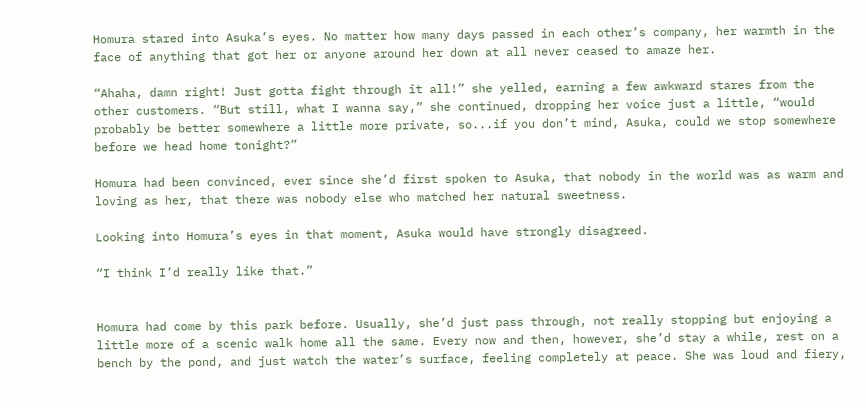Homura stared into Asuka’s eyes. No matter how many days passed in each other’s company, her warmth in the face of anything that got her or anyone around her down at all never ceased to amaze her.

“Ahaha, damn right! Just gotta fight through it all!” she yelled, earning a few awkward stares from the other customers. “But still, what I wanna say,” she continued, dropping her voice just a little, “would probably be better somewhere a little more private, so...if you don’t mind, Asuka, could we stop somewhere before we head home tonight?”

Homura had been convinced, ever since she’d first spoken to Asuka, that nobody in the world was as warm and loving as her, that there was nobody else who matched her natural sweetness.

Looking into Homura’s eyes in that moment, Asuka would have strongly disagreed.

“I think I’d really like that.”


Homura had come by this park before. Usually, she’d just pass through, not really stopping but enjoying a little more of a scenic walk home all the same. Every now and then, however, she’d stay a while, rest on a bench by the pond, and just watch the water’s surface, feeling completely at peace. She was loud and fiery,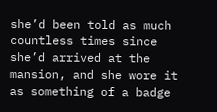she’d been told as much countless times since she’d arrived at the mansion, and she wore it as something of a badge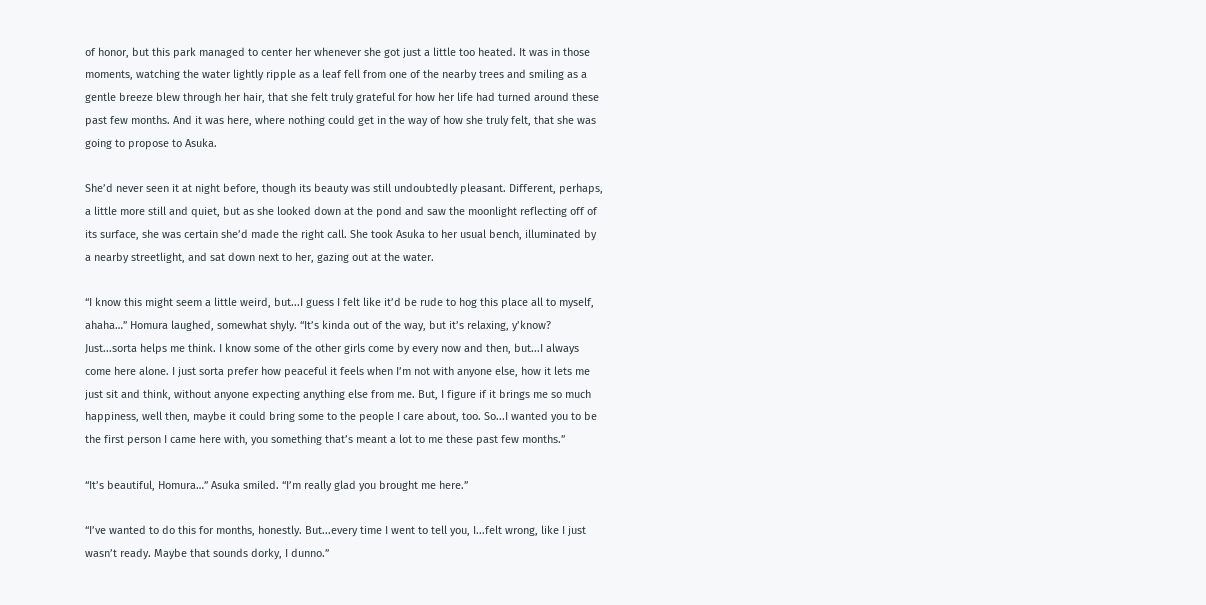of honor, but this park managed to center her whenever she got just a little too heated. It was in those moments, watching the water lightly ripple as a leaf fell from one of the nearby trees and smiling as a gentle breeze blew through her hair, that she felt truly grateful for how her life had turned around these past few months. And it was here, where nothing could get in the way of how she truly felt, that she was going to propose to Asuka.

She’d never seen it at night before, though its beauty was still undoubtedly pleasant. Different, perhaps, a little more still and quiet, but as she looked down at the pond and saw the moonlight reflecting off of its surface, she was certain she’d made the right call. She took Asuka to her usual bench, illuminated by a nearby streetlight, and sat down next to her, gazing out at the water.

“I know this might seem a little weird, but...I guess I felt like it’d be rude to hog this place all to myself, ahaha…” Homura laughed, somewhat shyly. “It’s kinda out of the way, but it’s relaxing, y’know? Just...sorta helps me think. I know some of the other girls come by every now and then, but...I always come here alone. I just sorta prefer how peaceful it feels when I’m not with anyone else, how it lets me just sit and think, without anyone expecting anything else from me. But, I figure if it brings me so much happiness, well then, maybe it could bring some to the people I care about, too. So...I wanted you to be the first person I came here with, you something that’s meant a lot to me these past few months.”

“It’s beautiful, Homura…” Asuka smiled. “I’m really glad you brought me here.”

“I’ve wanted to do this for months, honestly. But...every time I went to tell you, I...felt wrong, like I just wasn’t ready. Maybe that sounds dorky, I dunno.”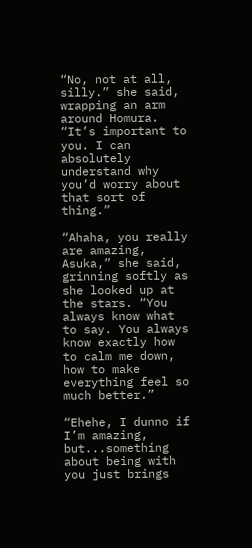“No, not at all, silly.” she said, wrapping an arm around Homura. “It’s important to you. I can absolutely understand why you’d worry about that sort of thing.”

“Ahaha, you really are amazing, Asuka,” she said, grinning softly as she looked up at the stars. “You always know what to say. You always know exactly how to calm me down, how to make everything feel so much better.”

“Ehehe, I dunno if I’m amazing, but...something about being with you just brings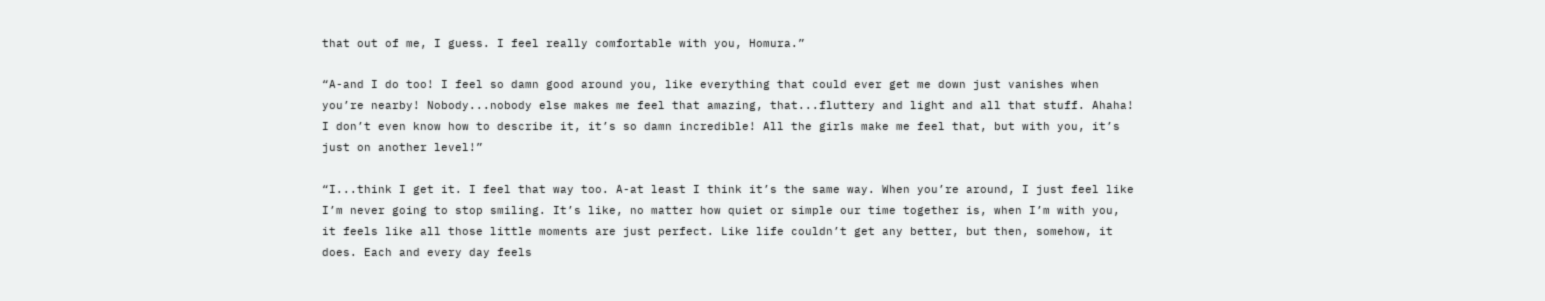that out of me, I guess. I feel really comfortable with you, Homura.”

“A-and I do too! I feel so damn good around you, like everything that could ever get me down just vanishes when you’re nearby! Nobody...nobody else makes me feel that amazing, that...fluttery and light and all that stuff. Ahaha! I don’t even know how to describe it, it’s so damn incredible! All the girls make me feel that, but with you, it’s just on another level!”

“I...think I get it. I feel that way too. A-at least I think it’s the same way. When you’re around, I just feel like I’m never going to stop smiling. It’s like, no matter how quiet or simple our time together is, when I’m with you, it feels like all those little moments are just perfect. Like life couldn’t get any better, but then, somehow, it does. Each and every day feels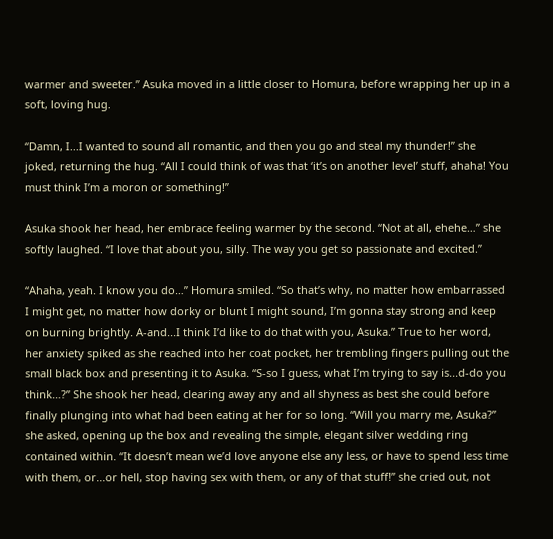warmer and sweeter.” Asuka moved in a little closer to Homura, before wrapping her up in a soft, loving hug.

“Damn, I...I wanted to sound all romantic, and then you go and steal my thunder!” she joked, returning the hug. “All I could think of was that ‘it’s on another level’ stuff, ahaha! You must think I’m a moron or something!”

Asuka shook her head, her embrace feeling warmer by the second. “Not at all, ehehe…” she softly laughed. “I love that about you, silly. The way you get so passionate and excited.”

“Ahaha, yeah. I know you do…” Homura smiled. “So that’s why, no matter how embarrassed I might get, no matter how dorky or blunt I might sound, I’m gonna stay strong and keep on burning brightly. A-and...I think I’d like to do that with you, Asuka.” True to her word, her anxiety spiked as she reached into her coat pocket, her trembling fingers pulling out the small black box and presenting it to Asuka. “S-so I guess, what I’m trying to say is...d-do you think…?” She shook her head, clearing away any and all shyness as best she could before finally plunging into what had been eating at her for so long. “Will you marry me, Asuka?” she asked, opening up the box and revealing the simple, elegant silver wedding ring contained within. “It doesn’t mean we’d love anyone else any less, or have to spend less time with them, or...or hell, stop having sex with them, or any of that stuff!” she cried out, not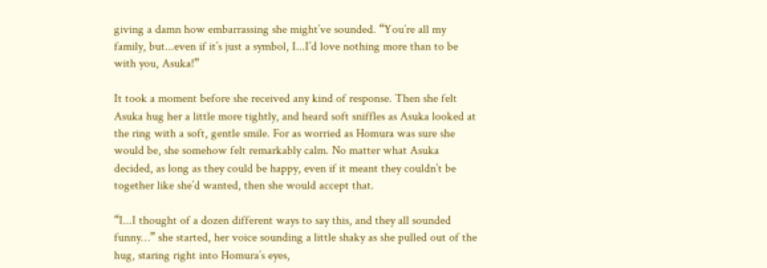giving a damn how embarrassing she might’ve sounded. “You’re all my family, but...even if it’s just a symbol, I...I’d love nothing more than to be with you, Asuka!”

It took a moment before she received any kind of response. Then she felt Asuka hug her a little more tightly, and heard soft sniffles as Asuka looked at the ring with a soft, gentle smile. For as worried as Homura was sure she would be, she somehow felt remarkably calm. No matter what Asuka decided, as long as they could be happy, even if it meant they couldn’t be together like she’d wanted, then she would accept that.

“I...I thought of a dozen different ways to say this, and they all sounded funny…” she started, her voice sounding a little shaky as she pulled out of the hug, staring right into Homura’s eyes,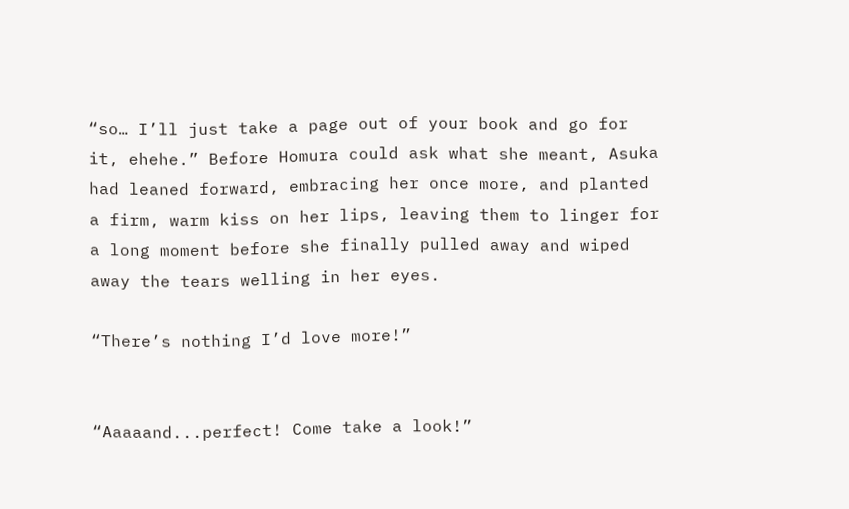“so… I’ll just take a page out of your book and go for it, ehehe.” Before Homura could ask what she meant, Asuka had leaned forward, embracing her once more, and planted a firm, warm kiss on her lips, leaving them to linger for a long moment before she finally pulled away and wiped away the tears welling in her eyes.

“There’s nothing I’d love more!”


“Aaaaand...perfect! Come take a look!”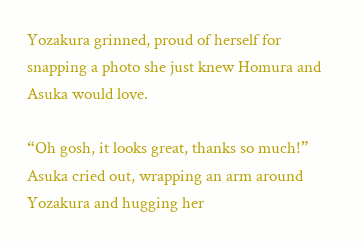Yozakura grinned, proud of herself for snapping a photo she just knew Homura and Asuka would love.

“Oh gosh, it looks great, thanks so much!” Asuka cried out, wrapping an arm around Yozakura and hugging her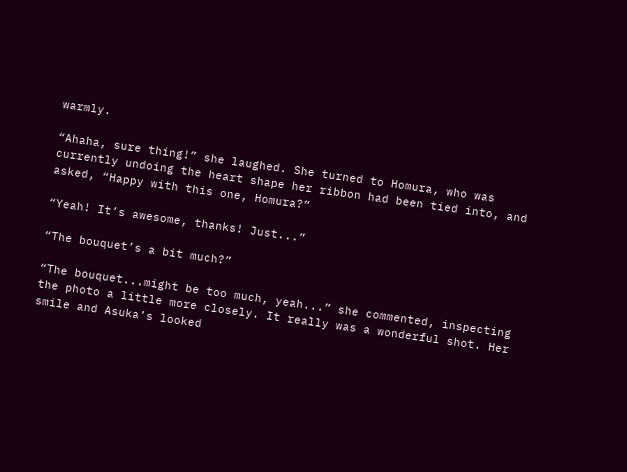warmly.

“Ahaha, sure thing!” she laughed. She turned to Homura, who was currently undoing the heart shape her ribbon had been tied into, and asked, “Happy with this one, Homura?”

“Yeah! It’s awesome, thanks! Just...”

“The bouquet’s a bit much?”

“The bouquet...might be too much, yeah...” she commented, inspecting the photo a little more closely. It really was a wonderful shot. Her smile and Asuka’s looked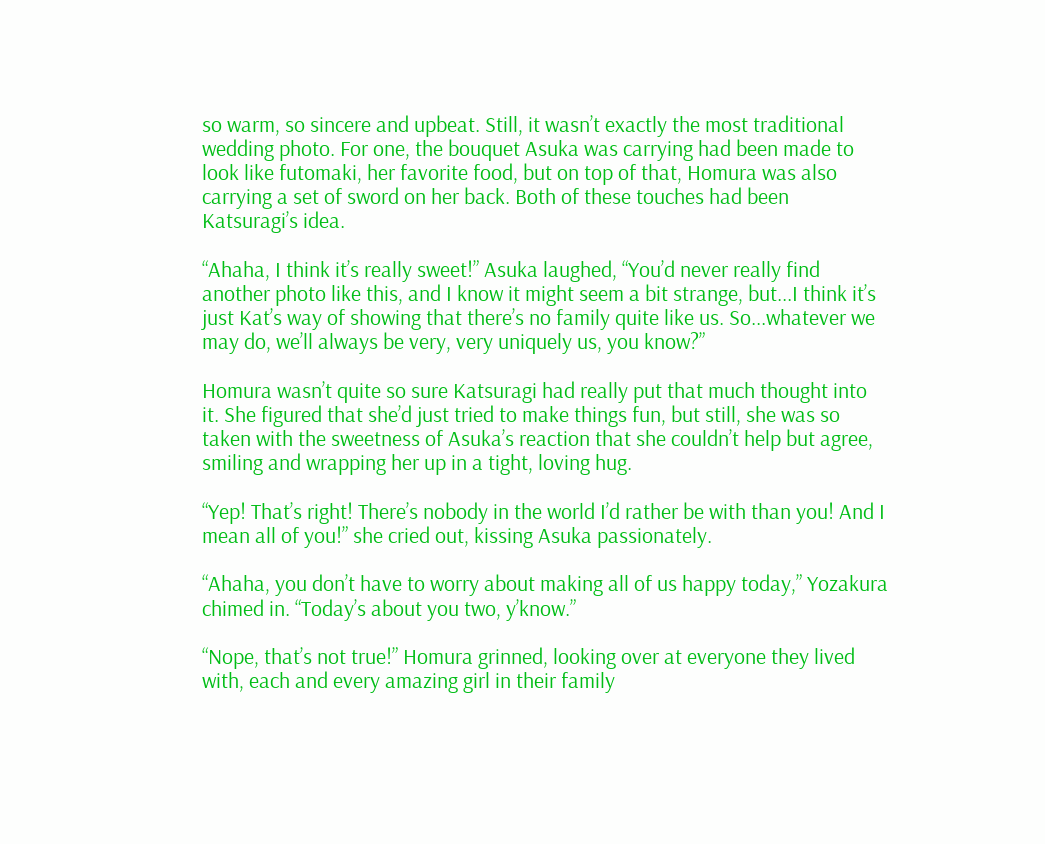so warm, so sincere and upbeat. Still, it wasn’t exactly the most traditional wedding photo. For one, the bouquet Asuka was carrying had been made to look like futomaki, her favorite food, but on top of that, Homura was also carrying a set of sword on her back. Both of these touches had been Katsuragi’s idea.

“Ahaha, I think it’s really sweet!” Asuka laughed, “You’d never really find another photo like this, and I know it might seem a bit strange, but...I think it’s just Kat’s way of showing that there’s no family quite like us. So...whatever we may do, we’ll always be very, very uniquely us, you know?”

Homura wasn’t quite so sure Katsuragi had really put that much thought into it. She figured that she’d just tried to make things fun, but still, she was so taken with the sweetness of Asuka’s reaction that she couldn’t help but agree, smiling and wrapping her up in a tight, loving hug.

“Yep! That’s right! There’s nobody in the world I’d rather be with than you! And I mean all of you!” she cried out, kissing Asuka passionately.

“Ahaha, you don’t have to worry about making all of us happy today,” Yozakura chimed in. “Today’s about you two, y’know.”

“Nope, that’s not true!” Homura grinned, looking over at everyone they lived with, each and every amazing girl in their family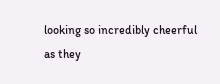looking so incredibly cheerful as they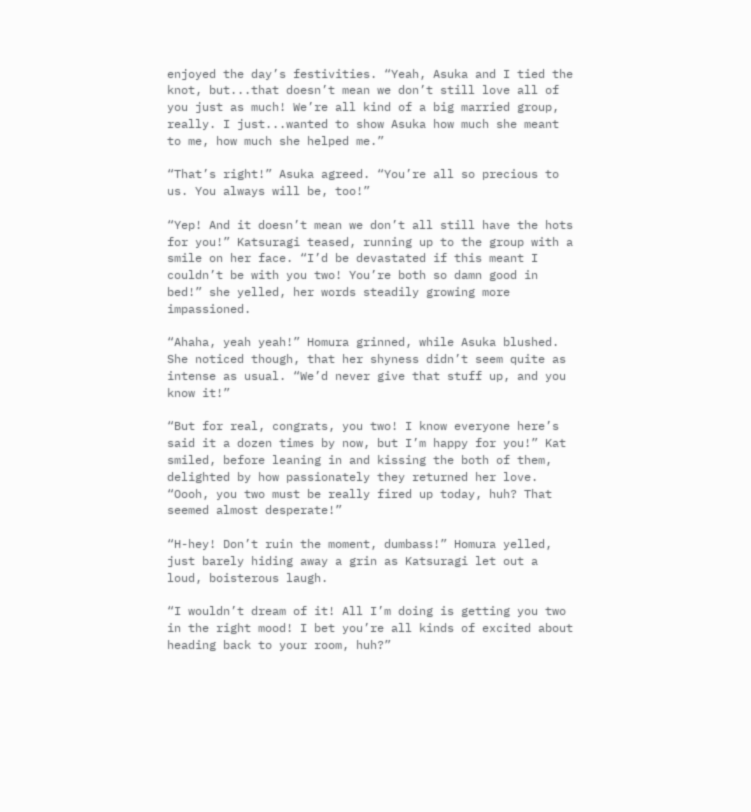enjoyed the day’s festivities. “Yeah, Asuka and I tied the knot, but...that doesn’t mean we don’t still love all of you just as much! We’re all kind of a big married group, really. I just...wanted to show Asuka how much she meant to me, how much she helped me.”

“That’s right!” Asuka agreed. “You’re all so precious to us. You always will be, too!”

“Yep! And it doesn’t mean we don’t all still have the hots for you!” Katsuragi teased, running up to the group with a smile on her face. “I’d be devastated if this meant I couldn’t be with you two! You’re both so damn good in bed!” she yelled, her words steadily growing more impassioned.

“Ahaha, yeah yeah!” Homura grinned, while Asuka blushed. She noticed though, that her shyness didn’t seem quite as intense as usual. “We’d never give that stuff up, and you know it!”

“But for real, congrats, you two! I know everyone here’s said it a dozen times by now, but I’m happy for you!” Kat smiled, before leaning in and kissing the both of them, delighted by how passionately they returned her love. “Oooh, you two must be really fired up today, huh? That seemed almost desperate!”

“H-hey! Don’t ruin the moment, dumbass!” Homura yelled, just barely hiding away a grin as Katsuragi let out a loud, boisterous laugh.

“I wouldn’t dream of it! All I’m doing is getting you two in the right mood! I bet you’re all kinds of excited about heading back to your room, huh?”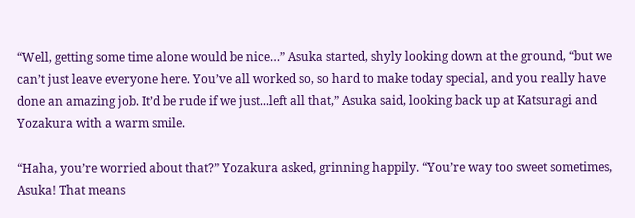“Well, getting some time alone would be nice…” Asuka started, shyly looking down at the ground, “but we can’t just leave everyone here. You’ve all worked so, so hard to make today special, and you really have done an amazing job. It’d be rude if we just...left all that,” Asuka said, looking back up at Katsuragi and Yozakura with a warm smile.

“Haha, you’re worried about that?” Yozakura asked, grinning happily. “You’re way too sweet sometimes, Asuka! That means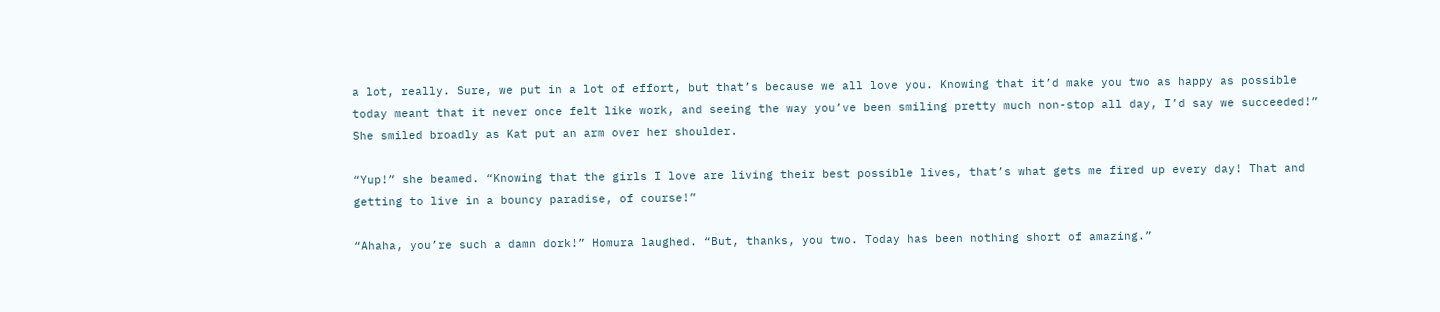a lot, really. Sure, we put in a lot of effort, but that’s because we all love you. Knowing that it’d make you two as happy as possible today meant that it never once felt like work, and seeing the way you’ve been smiling pretty much non-stop all day, I’d say we succeeded!” She smiled broadly as Kat put an arm over her shoulder.

“Yup!” she beamed. “Knowing that the girls I love are living their best possible lives, that’s what gets me fired up every day! That and getting to live in a bouncy paradise, of course!”

“Ahaha, you’re such a damn dork!” Homura laughed. “But, thanks, you two. Today has been nothing short of amazing.”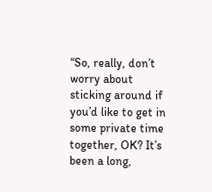“So, really, don’t worry about sticking around if you’d like to get in some private time together, OK? It’s been a long,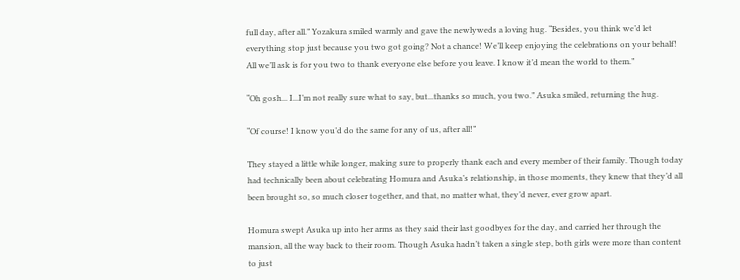full day, after all.” Yozakura smiled warmly and gave the newlyweds a loving hug. “Besides, you think we’d let everything stop just because you two got going? Not a chance! We’ll keep enjoying the celebrations on your behalf! All we’ll ask is for you two to thank everyone else before you leave. I know it’d mean the world to them.”

“Oh gosh... I...I’m not really sure what to say, but...thanks so much, you two.” Asuka smiled, returning the hug.

“Of course! I know you’d do the same for any of us, after all!”

They stayed a little while longer, making sure to properly thank each and every member of their family. Though today had technically been about celebrating Homura and Asuka’s relationship, in those moments, they knew that they’d all been brought so, so much closer together, and that, no matter what, they’d never, ever grow apart.

Homura swept Asuka up into her arms as they said their last goodbyes for the day, and carried her through the mansion, all the way back to their room. Though Asuka hadn’t taken a single step, both girls were more than content to just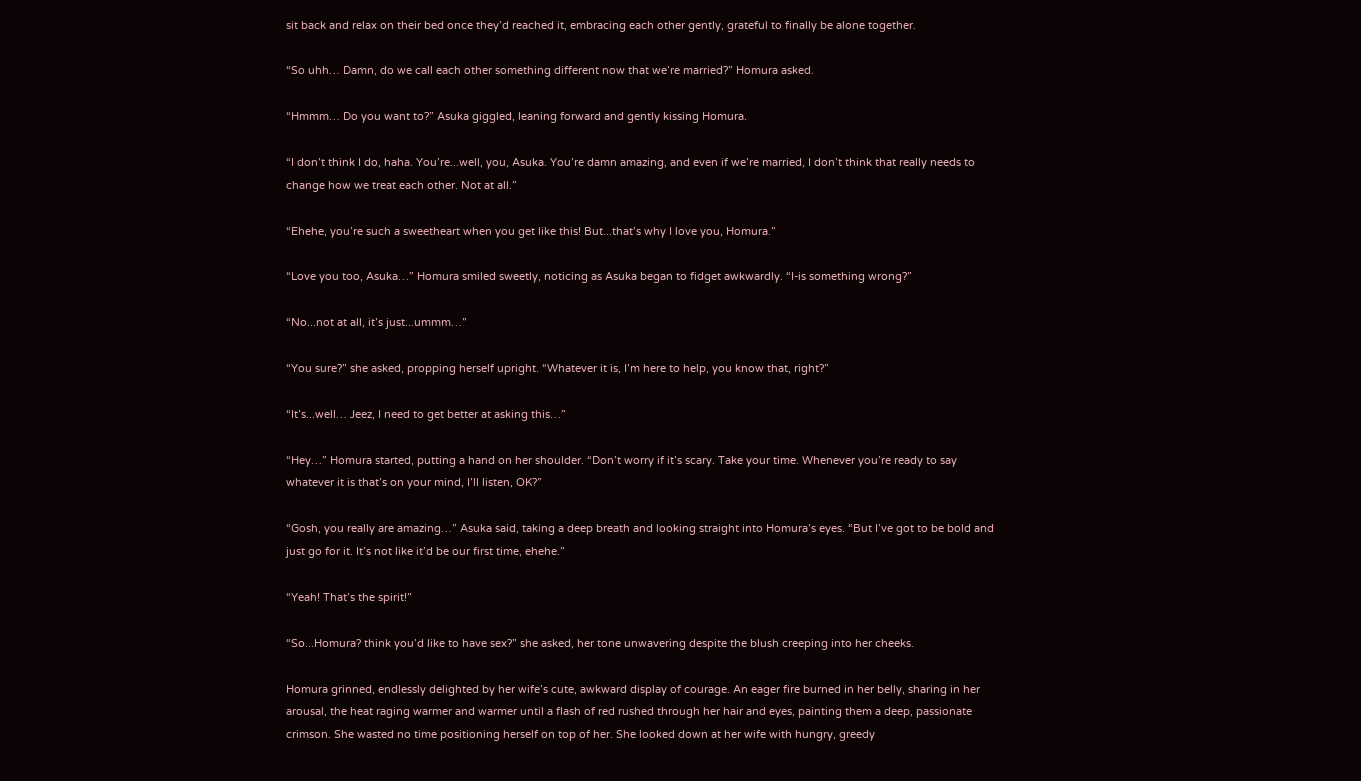sit back and relax on their bed once they’d reached it, embracing each other gently, grateful to finally be alone together.

“So uhh… Damn, do we call each other something different now that we’re married?” Homura asked.

“Hmmm… Do you want to?” Asuka giggled, leaning forward and gently kissing Homura.

“I don’t think I do, haha. You’re...well, you, Asuka. You’re damn amazing, and even if we’re married, I don’t think that really needs to change how we treat each other. Not at all.”

“Ehehe, you’re such a sweetheart when you get like this! But...that’s why I love you, Homura.”

“Love you too, Asuka…” Homura smiled sweetly, noticing as Asuka began to fidget awkwardly. “I-is something wrong?”

“No...not at all, it’s just...ummm…”

“You sure?” she asked, propping herself upright. “Whatever it is, I’m here to help, you know that, right?”

“It’s...well… Jeez, I need to get better at asking this…”

“Hey…” Homura started, putting a hand on her shoulder. “Don’t worry if it’s scary. Take your time. Whenever you’re ready to say whatever it is that’s on your mind, I’ll listen, OK?”

“Gosh, you really are amazing…” Asuka said, taking a deep breath and looking straight into Homura’s eyes. “But I’ve got to be bold and just go for it. It’s not like it’d be our first time, ehehe.”

“Yeah! That’s the spirit!”

“So...Homura? think you’d like to have sex?” she asked, her tone unwavering despite the blush creeping into her cheeks.

Homura grinned, endlessly delighted by her wife’s cute, awkward display of courage. An eager fire burned in her belly, sharing in her arousal, the heat raging warmer and warmer until a flash of red rushed through her hair and eyes, painting them a deep, passionate crimson. She wasted no time positioning herself on top of her. She looked down at her wife with hungry, greedy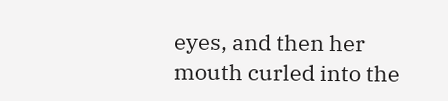eyes, and then her mouth curled into the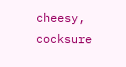cheesy, cocksure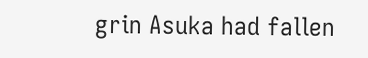grin Asuka had fallen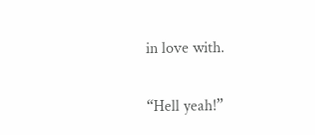in love with.

“Hell yeah!”